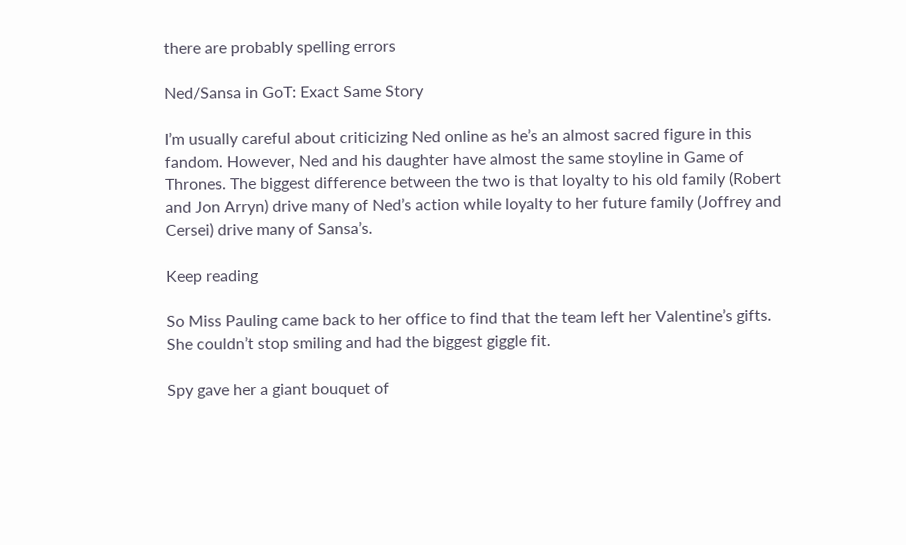there are probably spelling errors

Ned/Sansa in GoT: Exact Same Story

I’m usually careful about criticizing Ned online as he’s an almost sacred figure in this fandom. However, Ned and his daughter have almost the same stoyline in Game of Thrones. The biggest difference between the two is that loyalty to his old family (Robert and Jon Arryn) drive many of Ned’s action while loyalty to her future family (Joffrey and Cersei) drive many of Sansa’s.

Keep reading

So Miss Pauling came back to her office to find that the team left her Valentine’s gifts. She couldn’t stop smiling and had the biggest giggle fit.

Spy gave her a giant bouquet of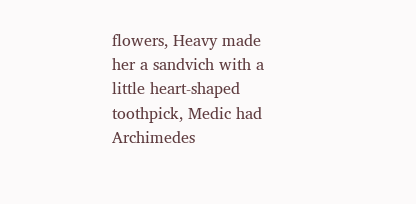flowers, Heavy made her a sandvich with a little heart-shaped toothpick, Medic had Archimedes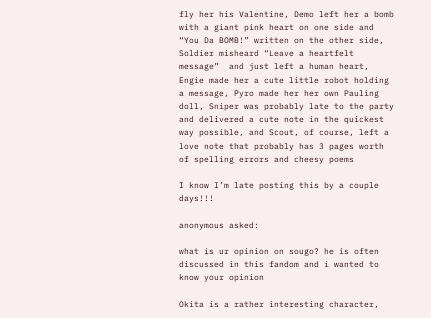fly her his Valentine, Demo left her a bomb with a giant pink heart on one side and “You Da BOMB!” written on the other side, Soldier misheard “Leave a heartfelt message”  and just left a human heart, Engie made her a cute little robot holding a message, Pyro made her her own Pauling doll, Sniper was probably late to the party and delivered a cute note in the quickest way possible, and Scout, of course, left a love note that probably has 3 pages worth of spelling errors and cheesy poems

I know I’m late posting this by a couple days!!!

anonymous asked:

what is ur opinion on sougo? he is often discussed in this fandom and i wanted to know your opinion

Okita is a rather interesting character,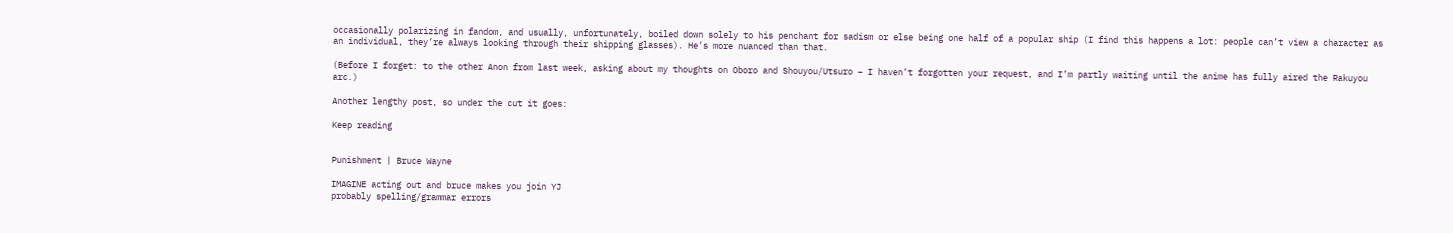occasionally polarizing in fandom, and usually, unfortunately, boiled down solely to his penchant for sadism or else being one half of a popular ship (I find this happens a lot: people can’t view a character as an individual, they’re always looking through their shipping glasses). He’s more nuanced than that.

(Before I forget: to the other Anon from last week, asking about my thoughts on Oboro and Shouyou/Utsuro – I haven’t forgotten your request, and I’m partly waiting until the anime has fully aired the Rakuyou arc.)

Another lengthy post, so under the cut it goes:

Keep reading


Punishment | Bruce Wayne

IMAGINE acting out and bruce makes you join YJ
probably spelling/grammar errors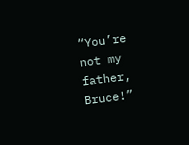“You’re not my father, Bruce!”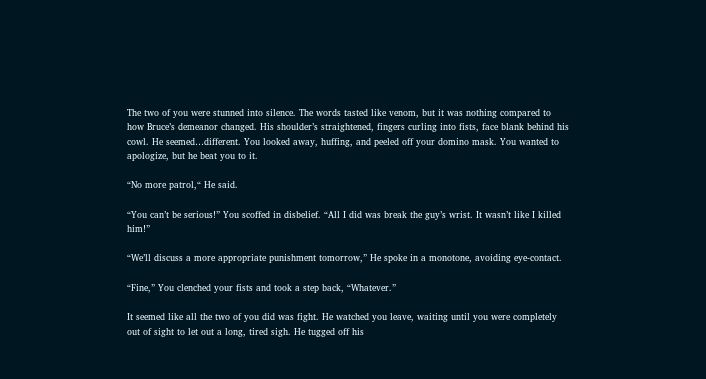The two of you were stunned into silence. The words tasted like venom, but it was nothing compared to how Bruce’s demeanor changed. His shoulder’s straightened, fingers curling into fists, face blank behind his cowl. He seemed…different. You looked away, huffing, and peeled off your domino mask. You wanted to apologize, but he beat you to it.

“No more patrol,“ He said.

“You can’t be serious!” You scoffed in disbelief. “All I did was break the guy’s wrist. It wasn’t like I killed him!”

“We’ll discuss a more appropriate punishment tomorrow,” He spoke in a monotone, avoiding eye-contact.

“Fine,” You clenched your fists and took a step back, “Whatever.”

It seemed like all the two of you did was fight. He watched you leave, waiting until you were completely out of sight to let out a long, tired sigh. He tugged off his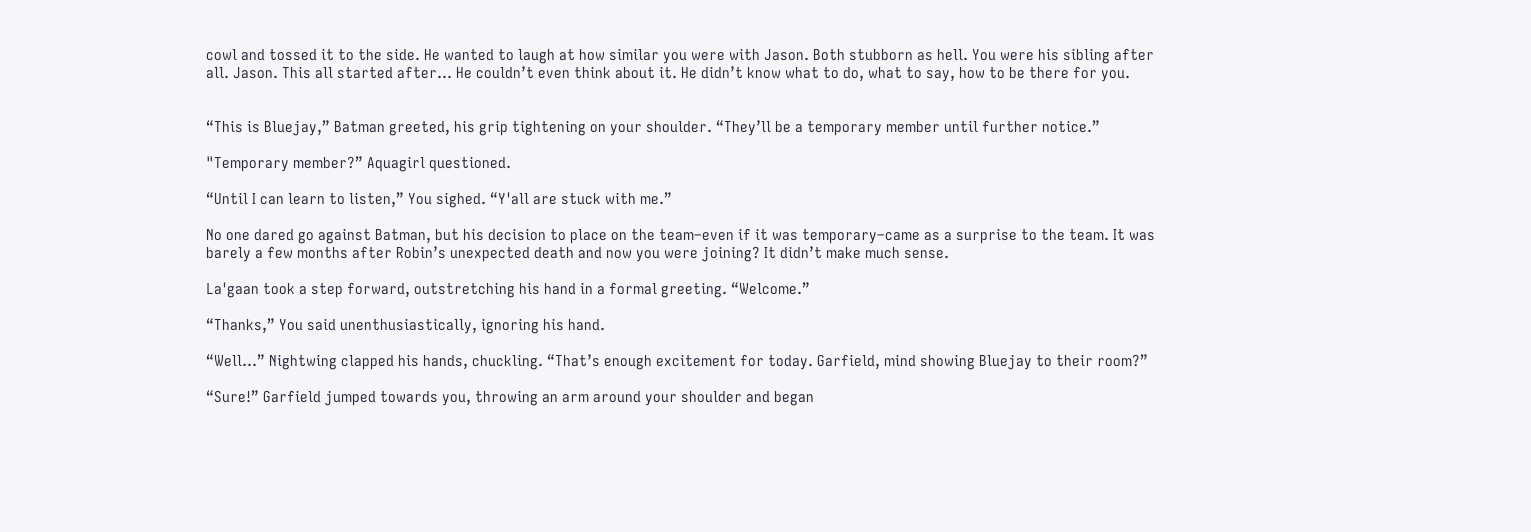cowl and tossed it to the side. He wanted to laugh at how similar you were with Jason. Both stubborn as hell. You were his sibling after all. Jason. This all started after… He couldn’t even think about it. He didn’t know what to do, what to say, how to be there for you.


“This is Bluejay,” Batman greeted, his grip tightening on your shoulder. “They’ll be a temporary member until further notice.”

"Temporary member?” Aquagirl questioned.

“Until I can learn to listen,” You sighed. “Y'all are stuck with me.”

No one dared go against Batman, but his decision to place on the team–even if it was temporary–came as a surprise to the team. It was barely a few months after Robin’s unexpected death and now you were joining? It didn’t make much sense.

La'gaan took a step forward, outstretching his hand in a formal greeting. “Welcome.”

“Thanks,” You said unenthusiastically, ignoring his hand.

“Well…” Nightwing clapped his hands, chuckling. “That’s enough excitement for today. Garfield, mind showing Bluejay to their room?”

“Sure!” Garfield jumped towards you, throwing an arm around your shoulder and began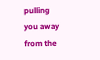pulling you away from the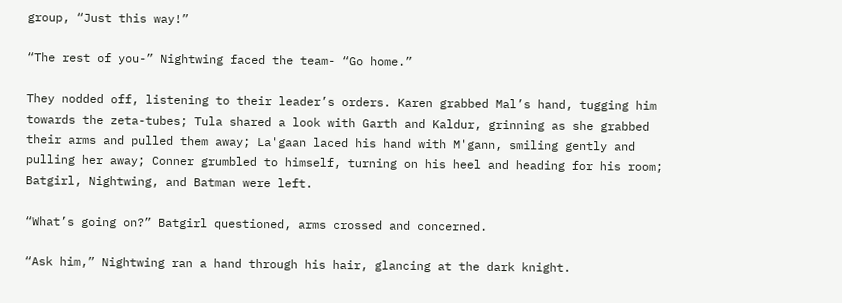group, “Just this way!”

“The rest of you-” Nightwing faced the team- “Go home.”

They nodded off, listening to their leader’s orders. Karen grabbed Mal’s hand, tugging him towards the zeta-tubes; Tula shared a look with Garth and Kaldur, grinning as she grabbed their arms and pulled them away; La'gaan laced his hand with M'gann, smiling gently and pulling her away; Conner grumbled to himself, turning on his heel and heading for his room; Batgirl, Nightwing, and Batman were left.

“What’s going on?” Batgirl questioned, arms crossed and concerned.

“Ask him,” Nightwing ran a hand through his hair, glancing at the dark knight.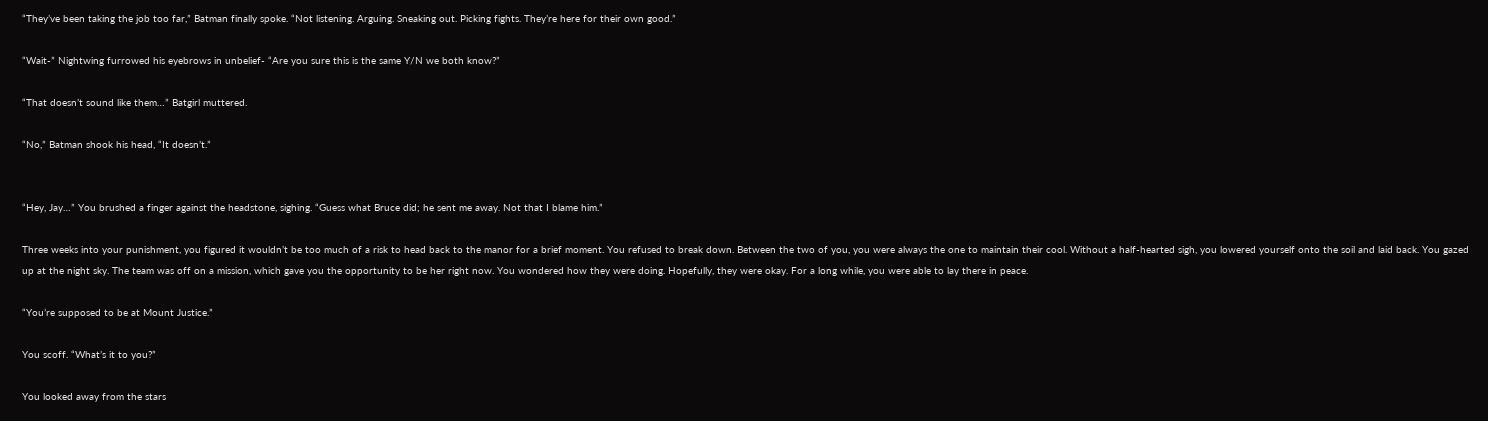“They’ve been taking the job too far,” Batman finally spoke. “Not listening. Arguing. Sneaking out. Picking fights. They’re here for their own good.”

“Wait-” Nightwing furrowed his eyebrows in unbelief- “Are you sure this is the same Y/N we both know?”

“That doesn’t sound like them…” Batgirl muttered.

“No,” Batman shook his head, “It doesn’t.”


“Hey, Jay…” You brushed a finger against the headstone, sighing. “Guess what Bruce did; he sent me away. Not that I blame him.”

Three weeks into your punishment, you figured it wouldn’t be too much of a risk to head back to the manor for a brief moment. You refused to break down. Between the two of you, you were always the one to maintain their cool. Without a half-hearted sigh, you lowered yourself onto the soil and laid back. You gazed up at the night sky. The team was off on a mission, which gave you the opportunity to be her right now. You wondered how they were doing. Hopefully, they were okay. For a long while, you were able to lay there in peace.

“You’re supposed to be at Mount Justice.”

You scoff. “What’s it to you?”

You looked away from the stars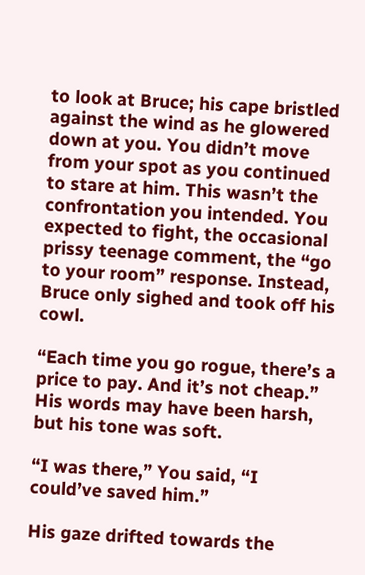to look at Bruce; his cape bristled against the wind as he glowered down at you. You didn’t move from your spot as you continued to stare at him. This wasn’t the confrontation you intended. You expected to fight, the occasional prissy teenage comment, the “go to your room” response. Instead, Bruce only sighed and took off his cowl.

“Each time you go rogue, there’s a price to pay. And it’s not cheap.” His words may have been harsh, but his tone was soft.

“I was there,” You said, “I could’ve saved him.”

His gaze drifted towards the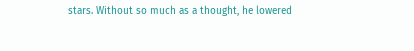stars. Without so much as a thought, he lowered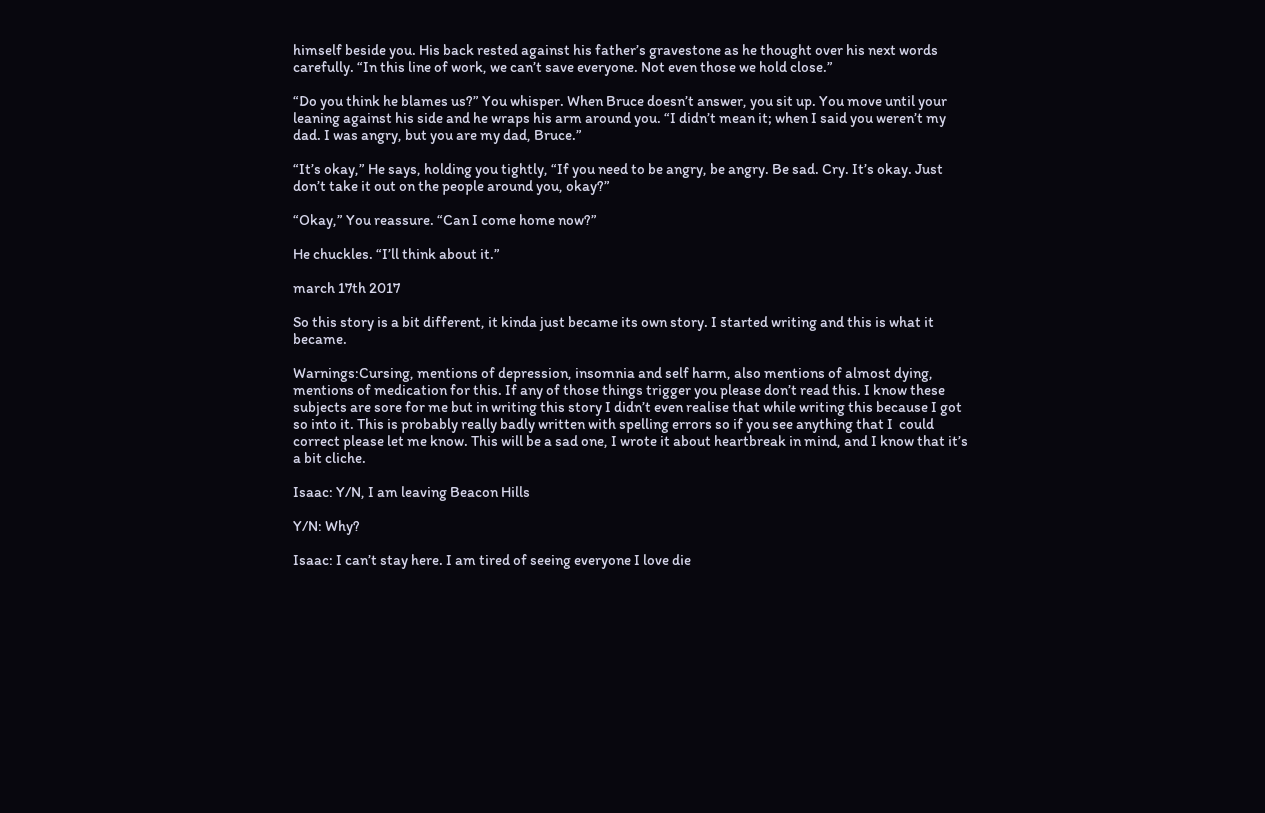himself beside you. His back rested against his father’s gravestone as he thought over his next words carefully. “In this line of work, we can’t save everyone. Not even those we hold close.”

“Do you think he blames us?” You whisper. When Bruce doesn’t answer, you sit up. You move until your leaning against his side and he wraps his arm around you. “I didn’t mean it; when I said you weren’t my dad. I was angry, but you are my dad, Bruce.”

“It’s okay,” He says, holding you tightly, “If you need to be angry, be angry. Be sad. Cry. It’s okay. Just don’t take it out on the people around you, okay?”

“Okay,” You reassure. “Can I come home now?”

He chuckles. “I’ll think about it.”

march 17th 2017

So this story is a bit different, it kinda just became its own story. I started writing and this is what it became.

Warnings:Cursing, mentions of depression, insomnia and self harm, also mentions of almost dying, mentions of medication for this. If any of those things trigger you please don’t read this. I know these subjects are sore for me but in writing this story I didn’t even realise that while writing this because I got so into it. This is probably really badly written with spelling errors so if you see anything that I  could correct please let me know. This will be a sad one, I wrote it about heartbreak in mind, and I know that it’s a bit cliche.

Isaac: Y/N, I am leaving Beacon Hills

Y/N: Why?

Isaac: I can’t stay here. I am tired of seeing everyone I love die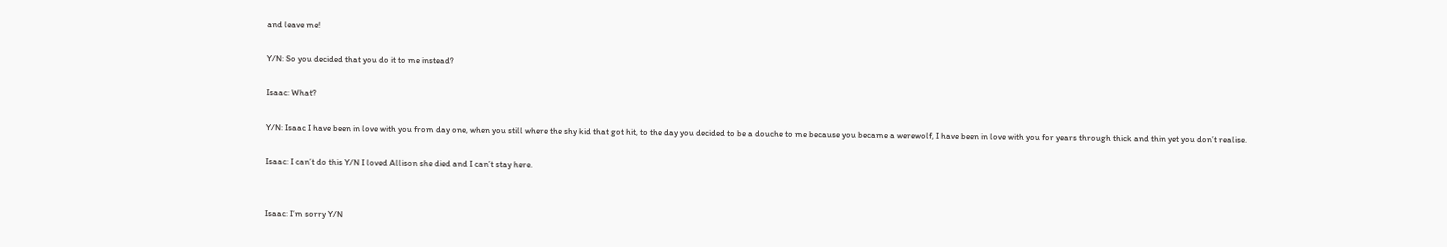and leave me!

Y/N: So you decided that you do it to me instead?

Isaac: What?

Y/N: Isaac I have been in love with you from day one, when you still where the shy kid that got hit, to the day you decided to be a douche to me because you became a werewolf, I have been in love with you for years through thick and thin yet you don’t realise.

Isaac: I can’t do this Y/N I loved Allison she died and I can’t stay here.


Isaac: I’m sorry Y/N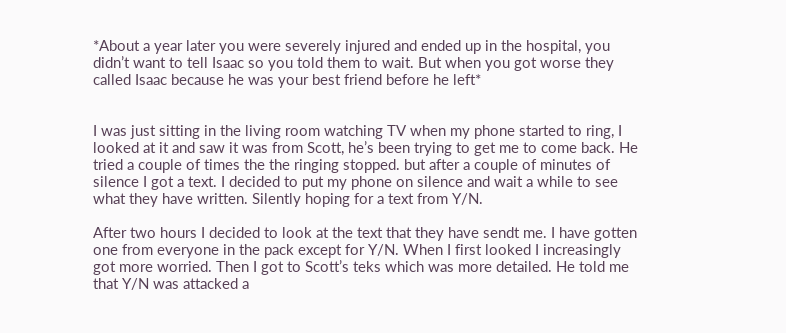*About a year later you were severely injured and ended up in the hospital, you didn’t want to tell Isaac so you told them to wait. But when you got worse they called Isaac because he was your best friend before he left*


I was just sitting in the living room watching TV when my phone started to ring, I looked at it and saw it was from Scott, he’s been trying to get me to come back. He tried a couple of times the the ringing stopped. but after a couple of minutes of silence I got a text. I decided to put my phone on silence and wait a while to see what they have written. Silently hoping for a text from Y/N.

After two hours I decided to look at the text that they have sendt me. I have gotten one from everyone in the pack except for Y/N. When I first looked I increasingly got more worried. Then I got to Scott’s teks which was more detailed. He told me that Y/N was attacked a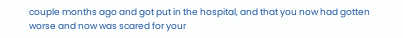couple months ago and got put in the hospital, and that you now had gotten worse and now was scared for your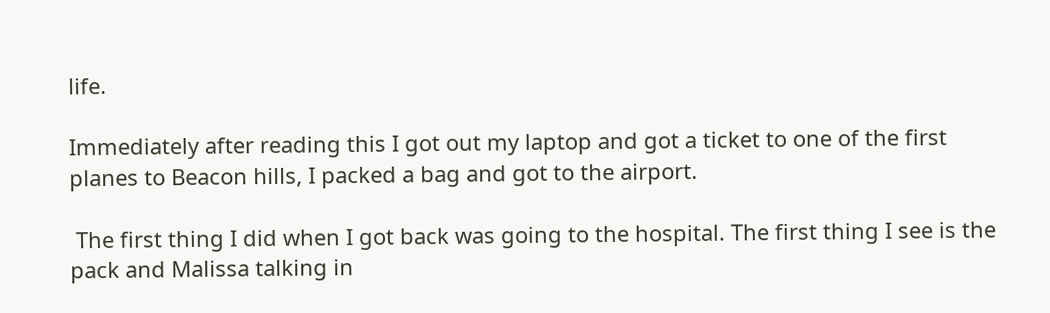life.

Immediately after reading this I got out my laptop and got a ticket to one of the first planes to Beacon hills, I packed a bag and got to the airport.

 The first thing I did when I got back was going to the hospital. The first thing I see is the pack and Malissa talking in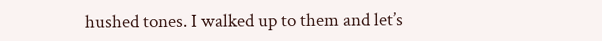hushed tones. I walked up to them and let’s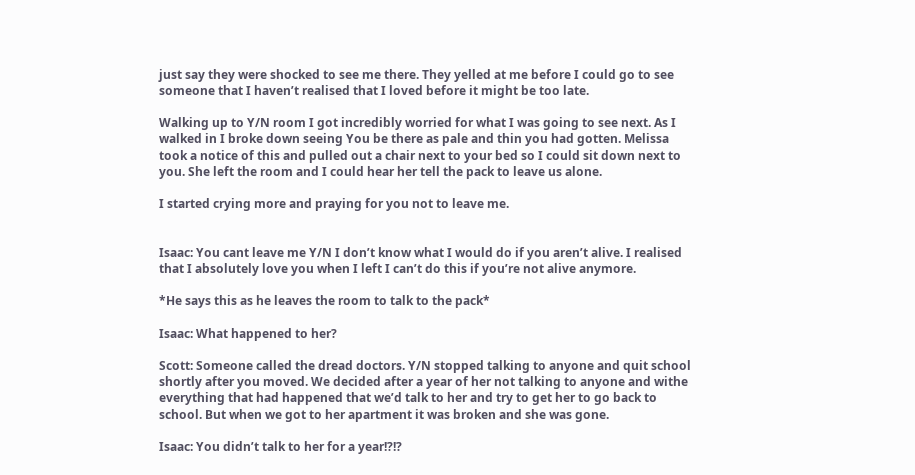just say they were shocked to see me there. They yelled at me before I could go to see someone that I haven’t realised that I loved before it might be too late.

Walking up to Y/N room I got incredibly worried for what I was going to see next. As I walked in I broke down seeing You be there as pale and thin you had gotten. Melissa took a notice of this and pulled out a chair next to your bed so I could sit down next to you. She left the room and I could hear her tell the pack to leave us alone.

I started crying more and praying for you not to leave me.


Isaac: You cant leave me Y/N I don’t know what I would do if you aren’t alive. I realised that I absolutely love you when I left I can’t do this if you’re not alive anymore.

*He says this as he leaves the room to talk to the pack*

Isaac: What happened to her?

Scott: Someone called the dread doctors. Y/N stopped talking to anyone and quit school shortly after you moved. We decided after a year of her not talking to anyone and withe everything that had happened that we’d talk to her and try to get her to go back to school. But when we got to her apartment it was broken and she was gone.

Isaac: You didn’t talk to her for a year!?!?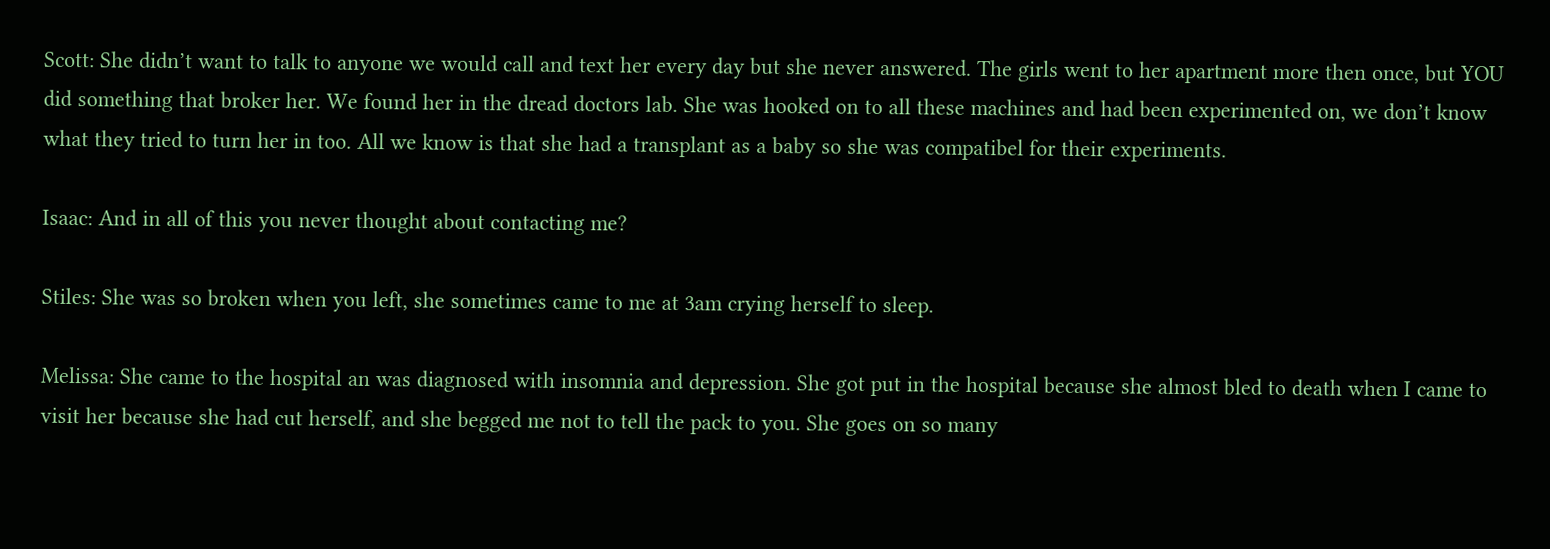Scott: She didn’t want to talk to anyone we would call and text her every day but she never answered. The girls went to her apartment more then once, but YOU did something that broker her. We found her in the dread doctors lab. She was hooked on to all these machines and had been experimented on, we don’t know what they tried to turn her in too. All we know is that she had a transplant as a baby so she was compatibel for their experiments.

Isaac: And in all of this you never thought about contacting me?

Stiles: She was so broken when you left, she sometimes came to me at 3am crying herself to sleep.

Melissa: She came to the hospital an was diagnosed with insomnia and depression. She got put in the hospital because she almost bled to death when I came to visit her because she had cut herself, and she begged me not to tell the pack to you. She goes on so many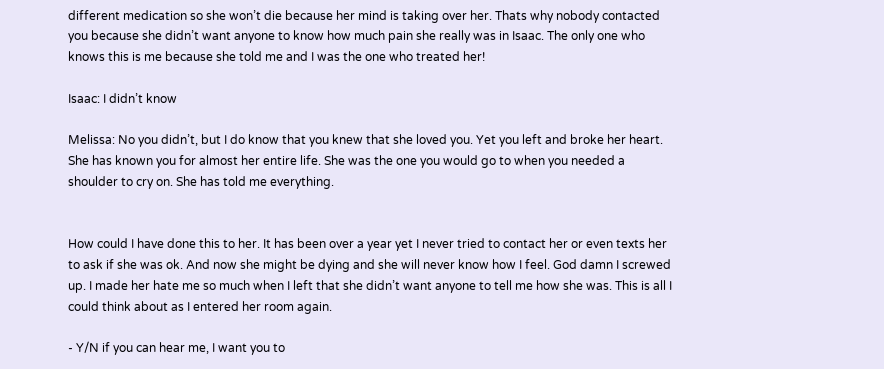different medication so she won’t die because her mind is taking over her. Thats why nobody contacted you because she didn’t want anyone to know how much pain she really was in Isaac. The only one who knows this is me because she told me and I was the one who treated her!

Isaac: I didn’t know

Melissa: No you didn’t, but I do know that you knew that she loved you. Yet you left and broke her heart. She has known you for almost her entire life. She was the one you would go to when you needed a shoulder to cry on. She has told me everything.


How could I have done this to her. It has been over a year yet I never tried to contact her or even texts her to ask if she was ok. And now she might be dying and she will never know how I feel. God damn I screwed up. I made her hate me so much when I left that she didn’t want anyone to tell me how she was. This is all I could think about as I entered her room again.

- Y/N if you can hear me, I want you to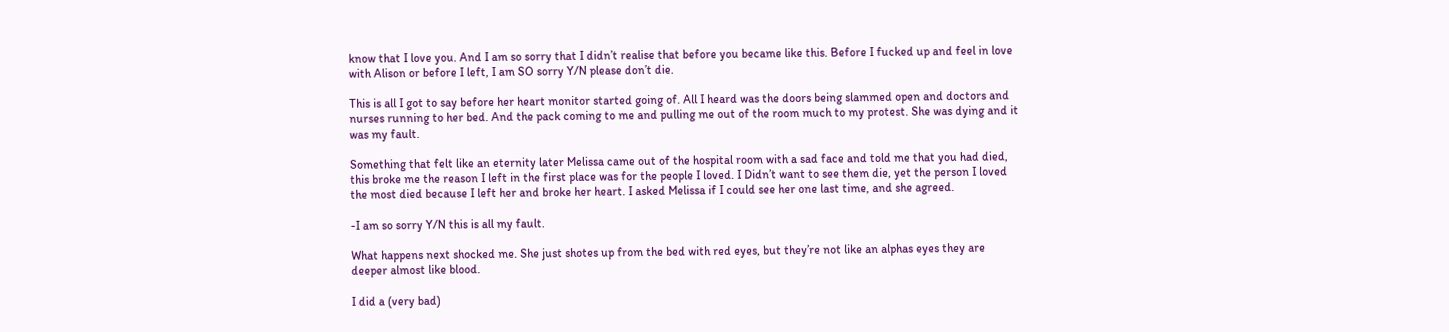know that I love you. And I am so sorry that I didn’t realise that before you became like this. Before I fucked up and feel in love with Alison or before I left, I am SO sorry Y/N please don’t die.

This is all I got to say before her heart monitor started going of. All I heard was the doors being slammed open and doctors and nurses running to her bed. And the pack coming to me and pulling me out of the room much to my protest. She was dying and it was my fault.

Something that felt like an eternity later Melissa came out of the hospital room with a sad face and told me that you had died, this broke me the reason I left in the first place was for the people I loved. I Didn’t want to see them die, yet the person I loved the most died because I left her and broke her heart. I asked Melissa if I could see her one last time, and she agreed.

-I am so sorry Y/N this is all my fault.

What happens next shocked me. She just shotes up from the bed with red eyes, but they’re not like an alphas eyes they are deeper almost like blood.

I did a (very bad)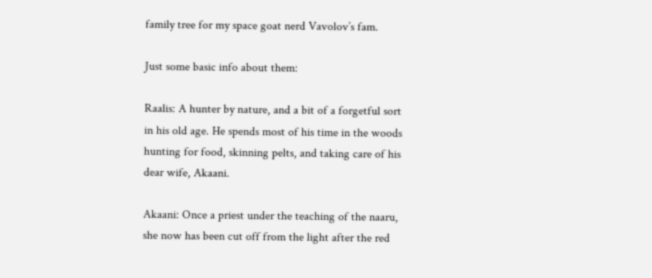family tree for my space goat nerd Vavolov’s fam.

Just some basic info about them:

Raalis: A hunter by nature, and a bit of a forgetful sort in his old age. He spends most of his time in the woods hunting for food, skinning pelts, and taking care of his dear wife, Akaani.

Akaani: Once a priest under the teaching of the naaru, she now has been cut off from the light after the red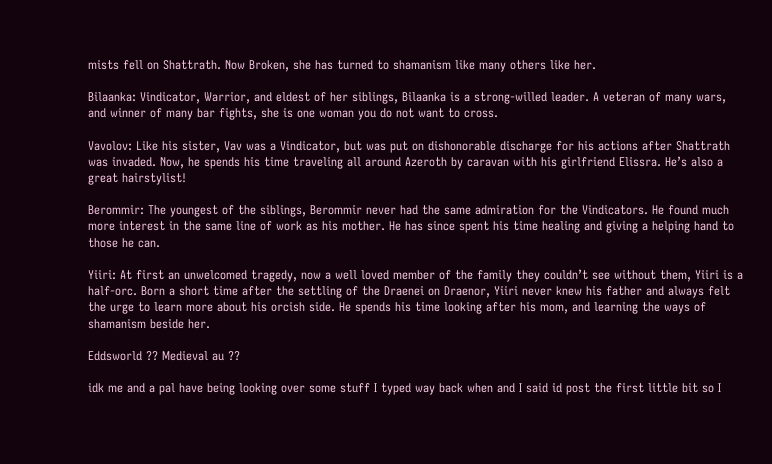mists fell on Shattrath. Now Broken, she has turned to shamanism like many others like her.

Bilaanka: Vindicator, Warrior, and eldest of her siblings, Bilaanka is a strong-willed leader. A veteran of many wars, and winner of many bar fights, she is one woman you do not want to cross.

Vavolov: Like his sister, Vav was a Vindicator, but was put on dishonorable discharge for his actions after Shattrath was invaded. Now, he spends his time traveling all around Azeroth by caravan with his girlfriend Elissra. He’s also a great hairstylist!

Berommir: The youngest of the siblings, Berommir never had the same admiration for the Vindicators. He found much more interest in the same line of work as his mother. He has since spent his time healing and giving a helping hand to those he can.

Yiiri: At first an unwelcomed tragedy, now a well loved member of the family they couldn’t see without them, Yiiri is a half-orc. Born a short time after the settling of the Draenei on Draenor, Yiiri never knew his father and always felt the urge to learn more about his orcish side. He spends his time looking after his mom, and learning the ways of shamanism beside her.

Eddsworld ?? Medieval au ??

idk me and a pal have being looking over some stuff I typed way back when and I said id post the first little bit so I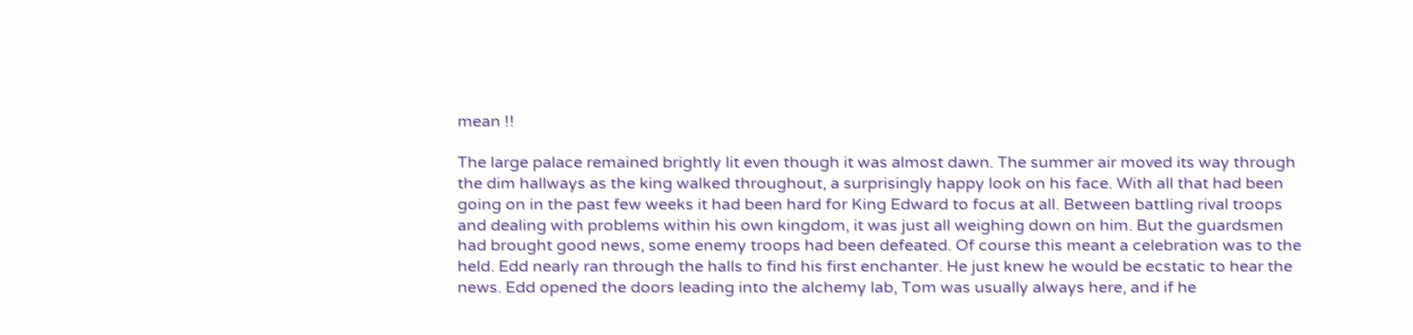mean !!

The large palace remained brightly lit even though it was almost dawn. The summer air moved its way through the dim hallways as the king walked throughout, a surprisingly happy look on his face. With all that had been going on in the past few weeks it had been hard for King Edward to focus at all. Between battling rival troops and dealing with problems within his own kingdom, it was just all weighing down on him. But the guardsmen had brought good news, some enemy troops had been defeated. Of course this meant a celebration was to the held. Edd nearly ran through the halls to find his first enchanter. He just knew he would be ecstatic to hear the news. Edd opened the doors leading into the alchemy lab, Tom was usually always here, and if he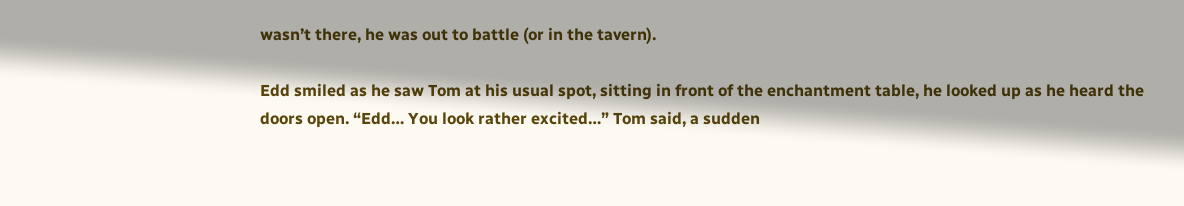wasn’t there, he was out to battle (or in the tavern).

Edd smiled as he saw Tom at his usual spot, sitting in front of the enchantment table, he looked up as he heard the doors open. “Edd… You look rather excited…” Tom said, a sudden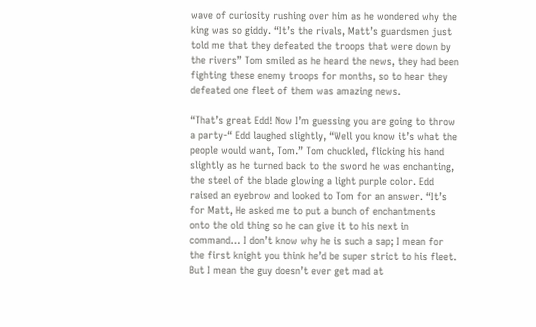wave of curiosity rushing over him as he wondered why the king was so giddy. “It’s the rivals, Matt’s guardsmen just told me that they defeated the troops that were down by the rivers” Tom smiled as he heard the news, they had been fighting these enemy troops for months, so to hear they defeated one fleet of them was amazing news.

“That’s great Edd! Now I’m guessing you are going to throw a party-“ Edd laughed slightly, “Well you know it’s what the people would want, Tom.” Tom chuckled, flicking his hand slightly as he turned back to the sword he was enchanting, the steel of the blade glowing a light purple color. Edd raised an eyebrow and looked to Tom for an answer. “It’s for Matt, He asked me to put a bunch of enchantments onto the old thing so he can give it to his next in command… I don’t know why he is such a sap; I mean for the first knight you think he’d be super strict to his fleet. But I mean the guy doesn’t ever get mad at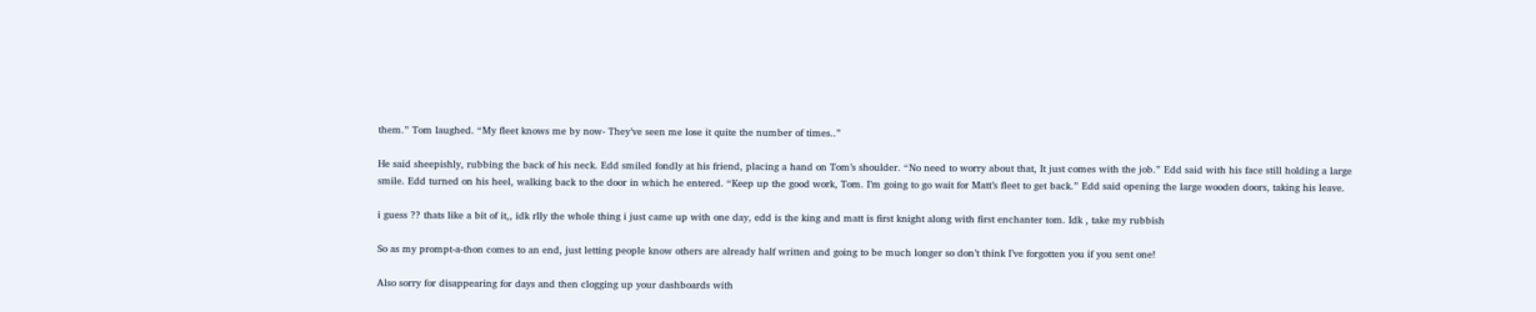them.” Tom laughed. “My fleet knows me by now- They’ve seen me lose it quite the number of times..”

He said sheepishly, rubbing the back of his neck. Edd smiled fondly at his friend, placing a hand on Tom’s shoulder. “No need to worry about that, It just comes with the job.” Edd said with his face still holding a large smile. Edd turned on his heel, walking back to the door in which he entered. “Keep up the good work, Tom. I’m going to go wait for Matt’s fleet to get back.” Edd said opening the large wooden doors, taking his leave.

i guess ?? thats like a bit of it,, idk rlly the whole thing i just came up with one day, edd is the king and matt is first knight along with first enchanter tom. Idk , take my rubbish

So as my prompt-a-thon comes to an end, just letting people know others are already half written and going to be much longer so don’t think I’ve forgotten you if you sent one!

Also sorry for disappearing for days and then clogging up your dashboards with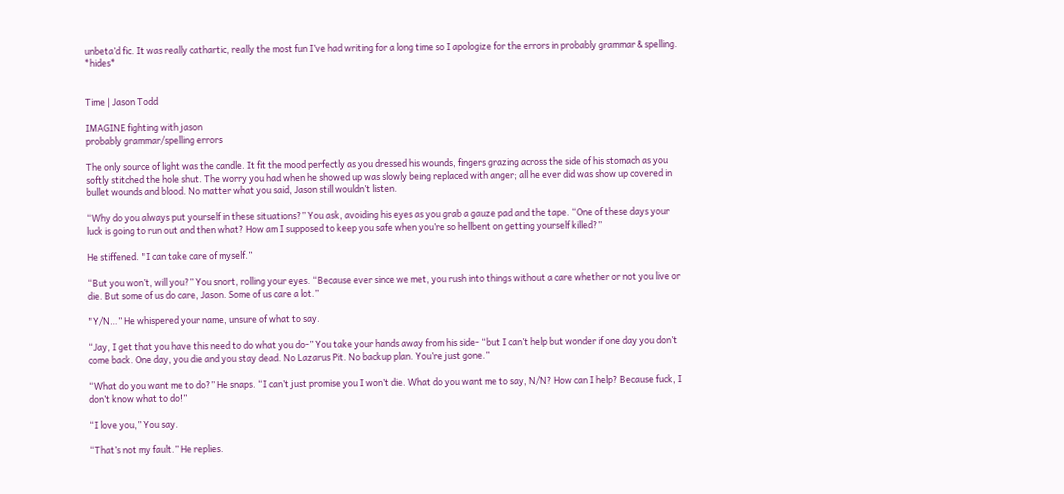unbeta’d fic. It was really cathartic, really the most fun I’ve had writing for a long time so I apologize for the errors in probably grammar & spelling. *hides*


Time | Jason Todd

IMAGINE fighting with jason
probably grammar/spelling errors

The only source of light was the candle. It fit the mood perfectly as you dressed his wounds, fingers grazing across the side of his stomach as you softly stitched the hole shut. The worry you had when he showed up was slowly being replaced with anger; all he ever did was show up covered in bullet wounds and blood. No matter what you said, Jason still wouldn’t listen.

“Why do you always put yourself in these situations?” You ask, avoiding his eyes as you grab a gauze pad and the tape. “One of these days your luck is going to run out and then what? How am I supposed to keep you safe when you’re so hellbent on getting yourself killed?”

He stiffened. "I can take care of myself.”

“But you won’t, will you?” You snort, rolling your eyes. “Because ever since we met, you rush into things without a care whether or not you live or die. But some of us do care, Jason. Some of us care a lot.”

"Y/N…” He whispered your name, unsure of what to say.

“Jay, I get that you have this need to do what you do-” You take your hands away from his side- “but I can’t help but wonder if one day you don’t come back. One day, you die and you stay dead. No Lazarus Pit. No backup plan. You’re just gone.”

“What do you want me to do?” He snaps. “I can’t just promise you I won’t die. What do you want me to say, N/N? How can I help? Because fuck, I don’t know what to do!”

“I love you,” You say.

“That’s not my fault.” He replies.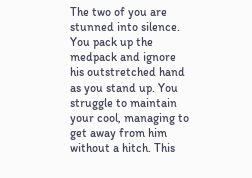The two of you are stunned into silence. You pack up the medpack and ignore his outstretched hand as you stand up. You struggle to maintain your cool, managing to get away from him without a hitch. This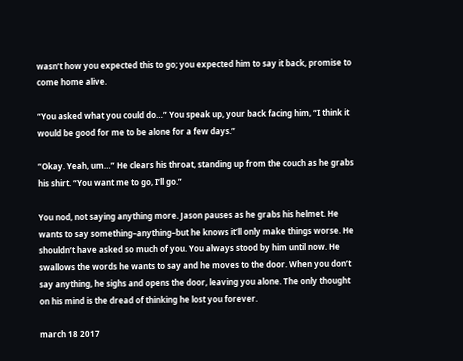wasn’t how you expected this to go; you expected him to say it back, promise to come home alive.

“You asked what you could do…” You speak up, your back facing him, “I think it would be good for me to be alone for a few days.”

“Okay. Yeah, um…” He clears his throat, standing up from the couch as he grabs his shirt. “You want me to go, I’ll go.”

You nod, not saying anything more. Jason pauses as he grabs his helmet. He wants to say something–anything–but he knows it’ll only make things worse. He shouldn’t have asked so much of you. You always stood by him until now. He swallows the words he wants to say and he moves to the door. When you don’t say anything, he sighs and opens the door, leaving you alone. The only thought on his mind is the dread of thinking he lost you forever.

march 18 2017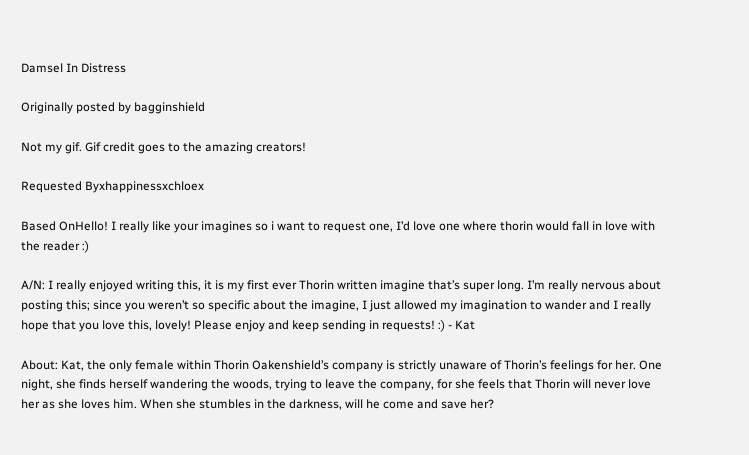Damsel In Distress

Originally posted by bagginshield

Not my gif. Gif credit goes to the amazing creators!

Requested Byxhappinessxchloex

Based OnHello! I really like your imagines so i want to request one, I’d love one where thorin would fall in love with the reader :)

A/N: I really enjoyed writing this, it is my first ever Thorin written imagine that’s super long. I’m really nervous about posting this; since you weren’t so specific about the imagine, I just allowed my imagination to wander and I really hope that you love this, lovely! Please enjoy and keep sending in requests! :) - Kat

About: Kat, the only female within Thorin Oakenshield’s company is strictly unaware of Thorin’s feelings for her. One night, she finds herself wandering the woods, trying to leave the company, for she feels that Thorin will never love her as she loves him. When she stumbles in the darkness, will he come and save her?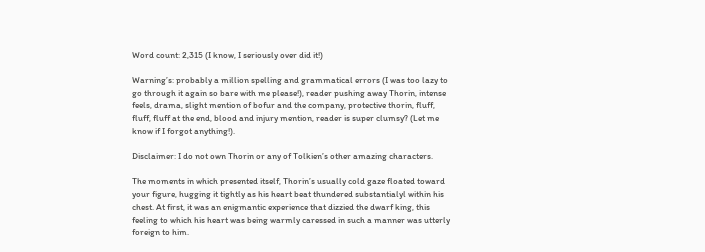Word count: 2,315 (I know, I seriously over did it!)

Warning’s: probably a million spelling and grammatical errors (I was too lazy to go through it again so bare with me please!), reader pushing away Thorin, intense feels, drama, slight mention of bofur and the company, protective thorin, fluff, fluff, fluff at the end, blood and injury mention, reader is super clumsy? (Let me know if I forgot anything!).

Disclaimer: I do not own Thorin or any of Tolkien’s other amazing characters.

The moments in which presented itself, Thorin’s usually cold gaze floated toward your figure, hugging it tightly as his heart beat thundered substantialyl within his chest. At first, it was an enigmantic experience that dizzied the dwarf king, this feeling to which his heart was being warmly caressed in such a manner was utterly foreign to him.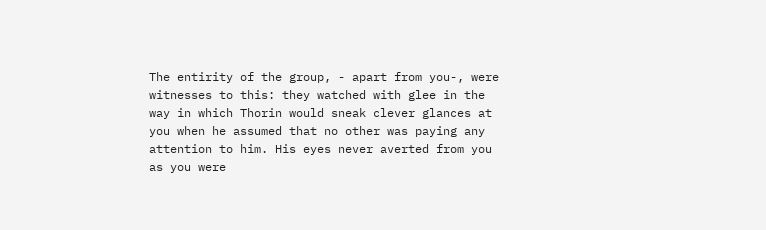The entirity of the group, - apart from you-, were witnesses to this: they watched with glee in the way in which Thorin would sneak clever glances at you when he assumed that no other was paying any attention to him. His eyes never averted from you as you were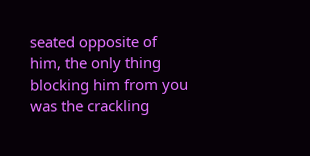seated opposite of him, the only thing blocking him from you was the crackling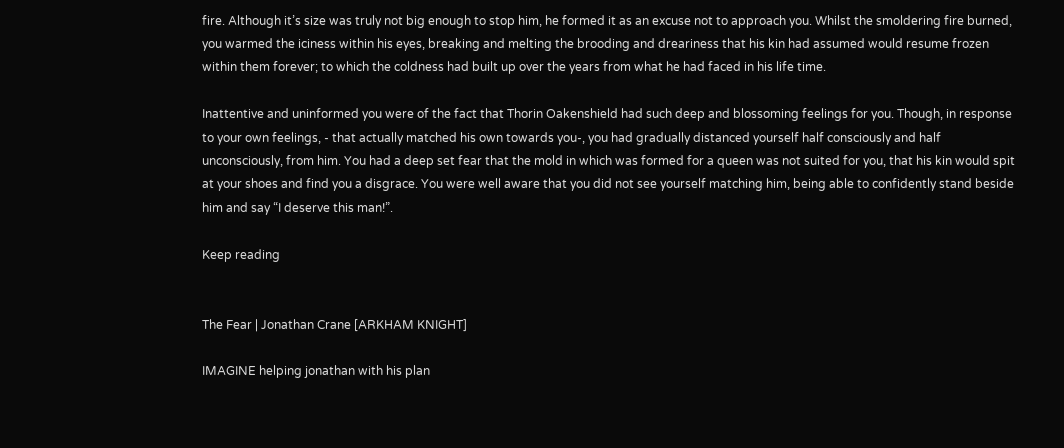fire. Although it’s size was truly not big enough to stop him, he formed it as an excuse not to approach you. Whilst the smoldering fire burned, you warmed the iciness within his eyes, breaking and melting the brooding and dreariness that his kin had assumed would resume frozen within them forever; to which the coldness had built up over the years from what he had faced in his life time.

Inattentive and uninformed you were of the fact that Thorin Oakenshield had such deep and blossoming feelings for you. Though, in response to your own feelings, - that actually matched his own towards you-, you had gradually distanced yourself half consciously and half unconsciously, from him. You had a deep set fear that the mold in which was formed for a queen was not suited for you, that his kin would spit at your shoes and find you a disgrace. You were well aware that you did not see yourself matching him, being able to confidently stand beside him and say “I deserve this man!”.

Keep reading


The Fear | Jonathan Crane [ARKHAM KNIGHT]

IMAGINE helping jonathan with his plan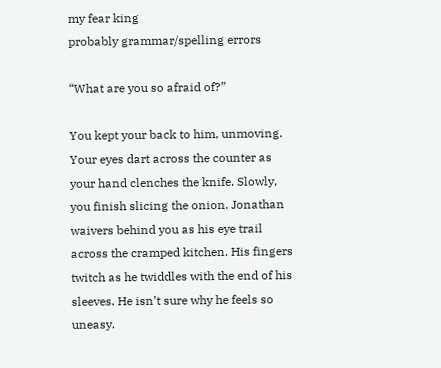my fear king
probably grammar/spelling errors

“What are you so afraid of?”

You kept your back to him, unmoving. Your eyes dart across the counter as your hand clenches the knife. Slowly, you finish slicing the onion. Jonathan waivers behind you as his eye trail across the cramped kitchen. His fingers twitch as he twiddles with the end of his sleeves. He isn’t sure why he feels so uneasy.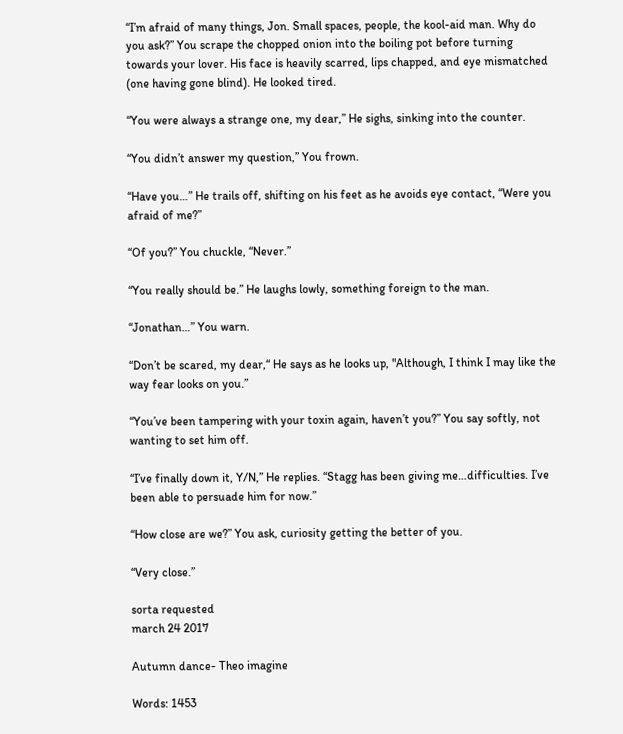“I’m afraid of many things, Jon. Small spaces, people, the kool-aid man. Why do you ask?” You scrape the chopped onion into the boiling pot before turning towards your lover. His face is heavily scarred, lips chapped, and eye mismatched (one having gone blind). He looked tired.

“You were always a strange one, my dear,” He sighs, sinking into the counter.

“You didn’t answer my question,” You frown.

“Have you…” He trails off, shifting on his feet as he avoids eye contact, “Were you afraid of me?”

“Of you?” You chuckle, “Never.”

“You really should be.” He laughs lowly, something foreign to the man.

“Jonathan…” You warn.

“Don’t be scared, my dear,“ He says as he looks up, "Although, I think I may like the way fear looks on you.”

“You’ve been tampering with your toxin again, haven’t you?” You say softly, not wanting to set him off.

“I’ve finally down it, Y/N,” He replies. “Stagg has been giving me…difficulties. I’ve been able to persuade him for now.”

“How close are we?” You ask, curiosity getting the better of you.

“Very close.”

sorta requested
march 24 2017

Autumn dance- Theo imagine

Words: 1453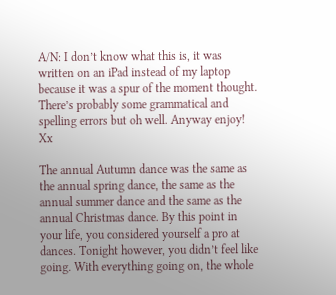A/N: I don’t know what this is, it was written on an iPad instead of my laptop because it was a spur of the moment thought. There’s probably some grammatical and spelling errors but oh well. Anyway enjoy! Xx

The annual Autumn dance was the same as the annual spring dance, the same as the annual summer dance and the same as the annual Christmas dance. By this point in your life, you considered yourself a pro at dances. Tonight however, you didn’t feel like going. With everything going on, the whole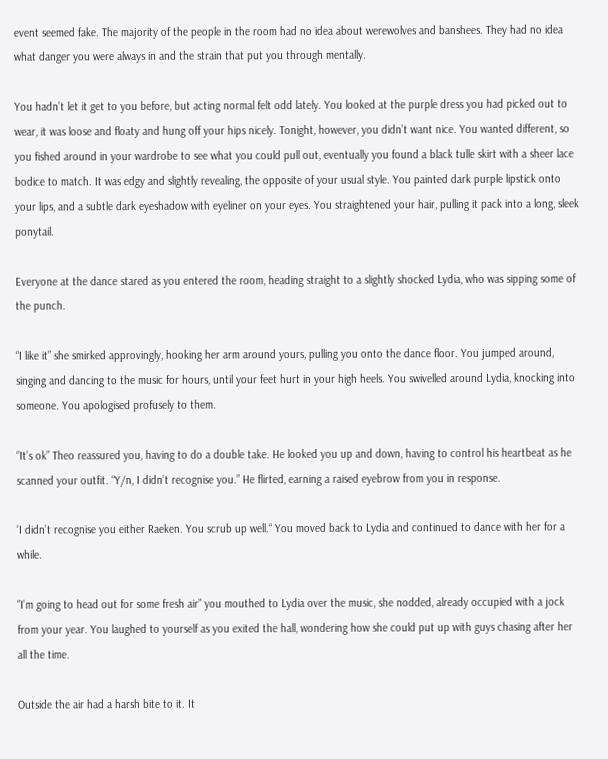event seemed fake. The majority of the people in the room had no idea about werewolves and banshees. They had no idea what danger you were always in and the strain that put you through mentally.

You hadn’t let it get to you before, but acting normal felt odd lately. You looked at the purple dress you had picked out to wear, it was loose and floaty and hung off your hips nicely. Tonight, however, you didn’t want nice. You wanted different, so you fished around in your wardrobe to see what you could pull out, eventually you found a black tulle skirt with a sheer lace bodice to match. It was edgy and slightly revealing, the opposite of your usual style. You painted dark purple lipstick onto your lips, and a subtle dark eyeshadow with eyeliner on your eyes. You straightened your hair, pulling it pack into a long, sleek ponytail.

Everyone at the dance stared as you entered the room, heading straight to a slightly shocked Lydia, who was sipping some of the punch.

“I like it” she smirked approvingly, hooking her arm around yours, pulling you onto the dance floor. You jumped around, singing and dancing to the music for hours, until your feet hurt in your high heels. You swivelled around Lydia, knocking into someone. You apologised profusely to them.

“It’s ok” Theo reassured you, having to do a double take. He looked you up and down, having to control his heartbeat as he scanned your outfit. “Y/n, I didn’t recognise you.” He flirted, earning a raised eyebrow from you in response.

‘I didn’t recognise you either Raeken. You scrub up well.“ You moved back to Lydia and continued to dance with her for a while.

"I’m going to head out for some fresh air” you mouthed to Lydia over the music, she nodded, already occupied with a jock from your year. You laughed to yourself as you exited the hall, wondering how she could put up with guys chasing after her all the time.

Outside the air had a harsh bite to it. It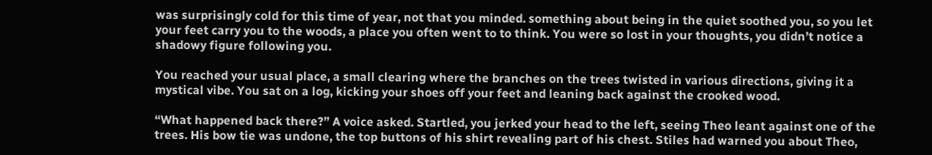was surprisingly cold for this time of year, not that you minded. something about being in the quiet soothed you, so you let your feet carry you to the woods, a place you often went to to think. You were so lost in your thoughts, you didn’t notice a shadowy figure following you.

You reached your usual place, a small clearing where the branches on the trees twisted in various directions, giving it a mystical vibe. You sat on a log, kicking your shoes off your feet and leaning back against the crooked wood.

“What happened back there?” A voice asked. Startled, you jerked your head to the left, seeing Theo leant against one of the trees. His bow tie was undone, the top buttons of his shirt revealing part of his chest. Stiles had warned you about Theo,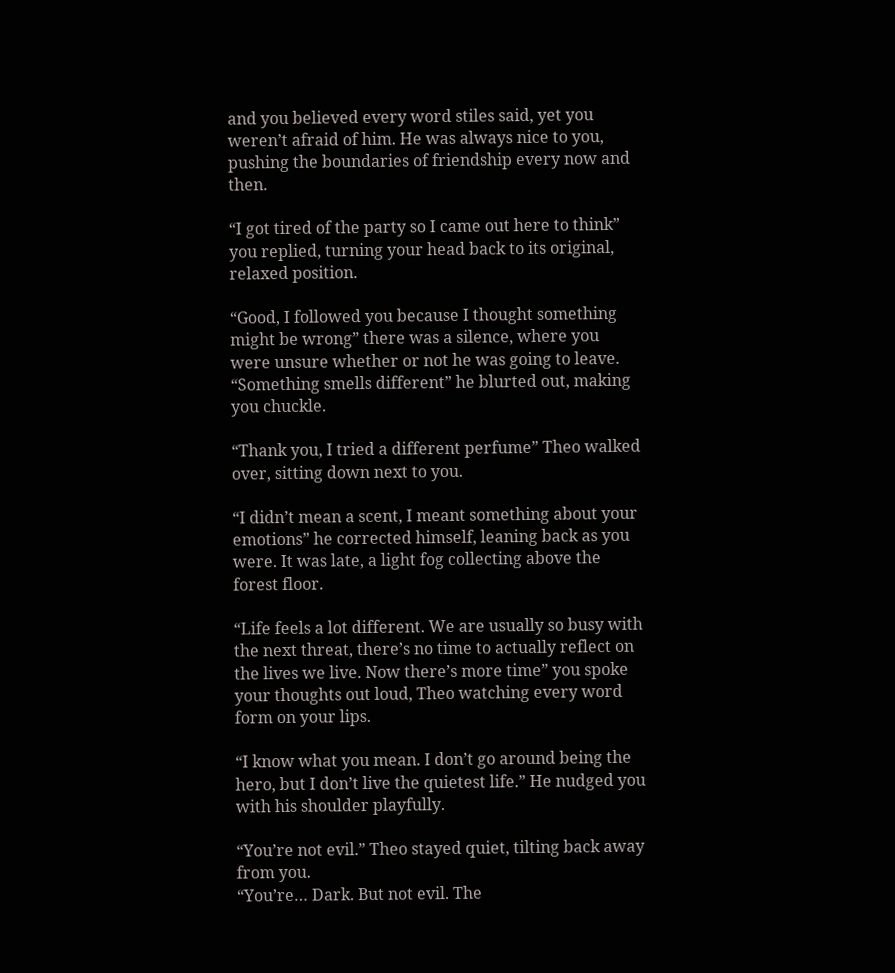and you believed every word stiles said, yet you weren’t afraid of him. He was always nice to you, pushing the boundaries of friendship every now and then.

“I got tired of the party so I came out here to think” you replied, turning your head back to its original, relaxed position.

“Good, I followed you because I thought something might be wrong” there was a silence, where you were unsure whether or not he was going to leave. “Something smells different” he blurted out, making you chuckle.

“Thank you, I tried a different perfume” Theo walked over, sitting down next to you.

“I didn’t mean a scent, I meant something about your emotions” he corrected himself, leaning back as you were. It was late, a light fog collecting above the forest floor.

“Life feels a lot different. We are usually so busy with the next threat, there’s no time to actually reflect on the lives we live. Now there’s more time” you spoke your thoughts out loud, Theo watching every word form on your lips.

“I know what you mean. I don’t go around being the hero, but I don’t live the quietest life.” He nudged you with his shoulder playfully.

“You’re not evil.” Theo stayed quiet, tilting back away from you.
“You’re… Dark. But not evil. The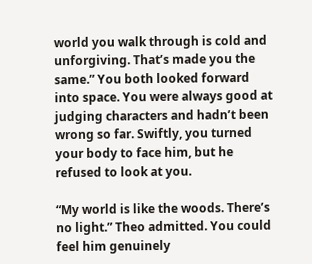world you walk through is cold and unforgiving. That’s made you the same.” You both looked forward into space. You were always good at judging characters and hadn’t been wrong so far. Swiftly, you turned your body to face him, but he refused to look at you.

“My world is like the woods. There’s no light.” Theo admitted. You could feel him genuinely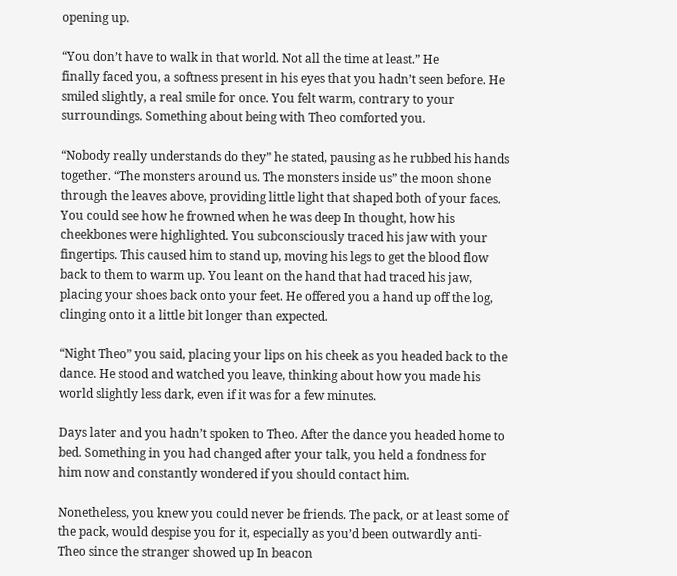opening up.

“You don’t have to walk in that world. Not all the time at least.” He
finally faced you, a softness present in his eyes that you hadn’t seen before. He smiled slightly, a real smile for once. You felt warm, contrary to your surroundings. Something about being with Theo comforted you.

“Nobody really understands do they” he stated, pausing as he rubbed his hands together. “The monsters around us. The monsters inside us” the moon shone through the leaves above, providing little light that shaped both of your faces. You could see how he frowned when he was deep In thought, how his cheekbones were highlighted. You subconsciously traced his jaw with your fingertips. This caused him to stand up, moving his legs to get the blood flow back to them to warm up. You leant on the hand that had traced his jaw, placing your shoes back onto your feet. He offered you a hand up off the log, clinging onto it a little bit longer than expected.

“Night Theo” you said, placing your lips on his cheek as you headed back to the dance. He stood and watched you leave, thinking about how you made his world slightly less dark, even if it was for a few minutes.

Days later and you hadn’t spoken to Theo. After the dance you headed home to bed. Something in you had changed after your talk, you held a fondness for him now and constantly wondered if you should contact him.

Nonetheless, you knew you could never be friends. The pack, or at least some of the pack, would despise you for it, especially as you’d been outwardly anti-Theo since the stranger showed up In beacon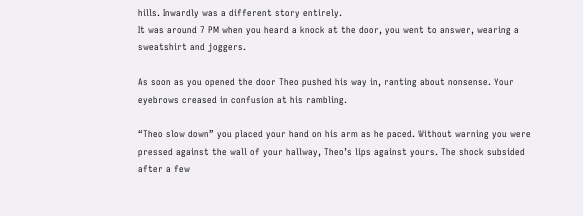hills. Inwardly was a different story entirely.
It was around 7 PM when you heard a knock at the door, you went to answer, wearing a sweatshirt and joggers.

As soon as you opened the door Theo pushed his way in, ranting about nonsense. Your eyebrows creased in confusion at his rambling.

“Theo slow down” you placed your hand on his arm as he paced. Without warning you were pressed against the wall of your hallway, Theo’s lips against yours. The shock subsided after a few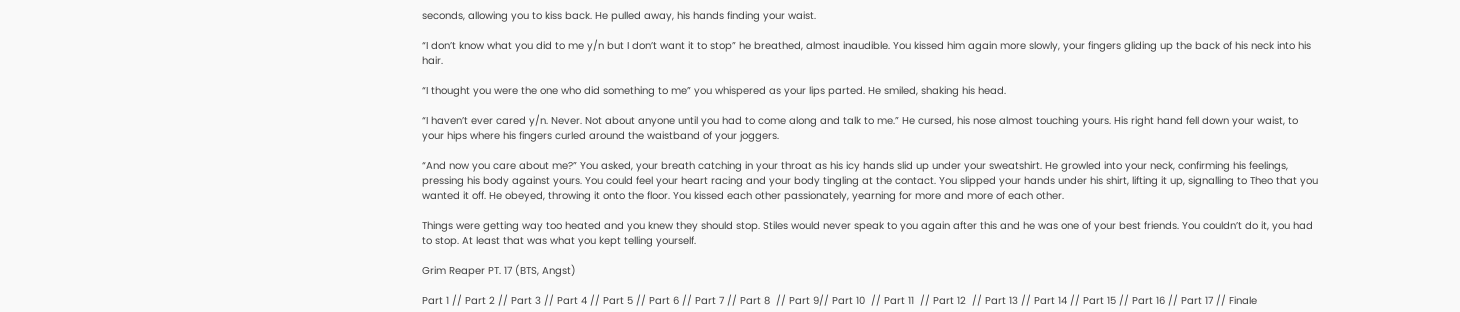seconds, allowing you to kiss back. He pulled away, his hands finding your waist.

“I don’t know what you did to me y/n but I don’t want it to stop” he breathed, almost inaudible. You kissed him again more slowly, your fingers gliding up the back of his neck into his hair.

“I thought you were the one who did something to me” you whispered as your lips parted. He smiled, shaking his head.

“I haven’t ever cared y/n. Never. Not about anyone until you had to come along and talk to me.” He cursed, his nose almost touching yours. His right hand fell down your waist, to your hips where his fingers curled around the waistband of your joggers.

“And now you care about me?” You asked, your breath catching in your throat as his icy hands slid up under your sweatshirt. He growled into your neck, confirming his feelings, pressing his body against yours. You could feel your heart racing and your body tingling at the contact. You slipped your hands under his shirt, lifting it up, signalling to Theo that you wanted it off. He obeyed, throwing it onto the floor. You kissed each other passionately, yearning for more and more of each other.

Things were getting way too heated and you knew they should stop. Stiles would never speak to you again after this and he was one of your best friends. You couldn’t do it, you had to stop. At least that was what you kept telling yourself.

Grim Reaper PT. 17 (BTS, Angst)

Part 1 // Part 2 // Part 3 // Part 4 // Part 5 // Part 6 // Part 7 // Part 8  // Part 9// Part 10  // Part 11  // Part 12  // Part 13 // Part 14 // Part 15 // Part 16 // Part 17 // Finale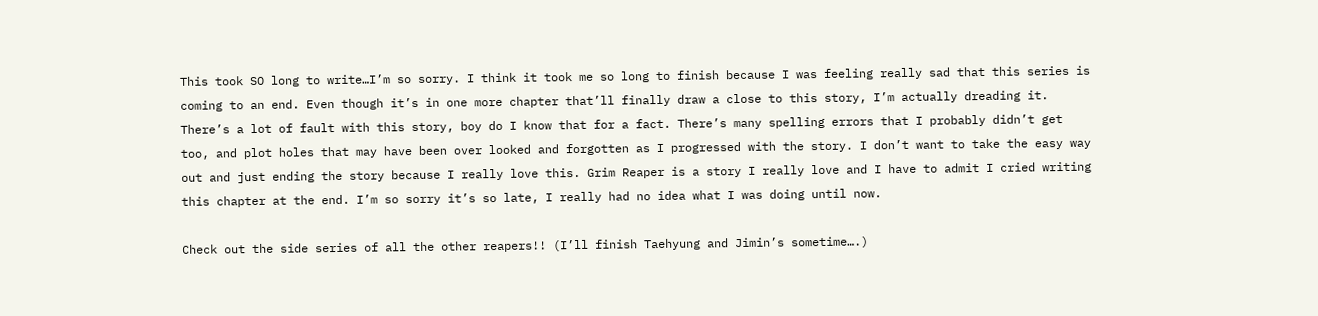This took SO long to write…I’m so sorry. I think it took me so long to finish because I was feeling really sad that this series is coming to an end. Even though it’s in one more chapter that’ll finally draw a close to this story, I’m actually dreading it. There’s a lot of fault with this story, boy do I know that for a fact. There’s many spelling errors that I probably didn’t get too, and plot holes that may have been over looked and forgotten as I progressed with the story. I don’t want to take the easy way out and just ending the story because I really love this. Grim Reaper is a story I really love and I have to admit I cried writing this chapter at the end. I’m so sorry it’s so late, I really had no idea what I was doing until now.

Check out the side series of all the other reapers!! (I’ll finish Taehyung and Jimin’s sometime….)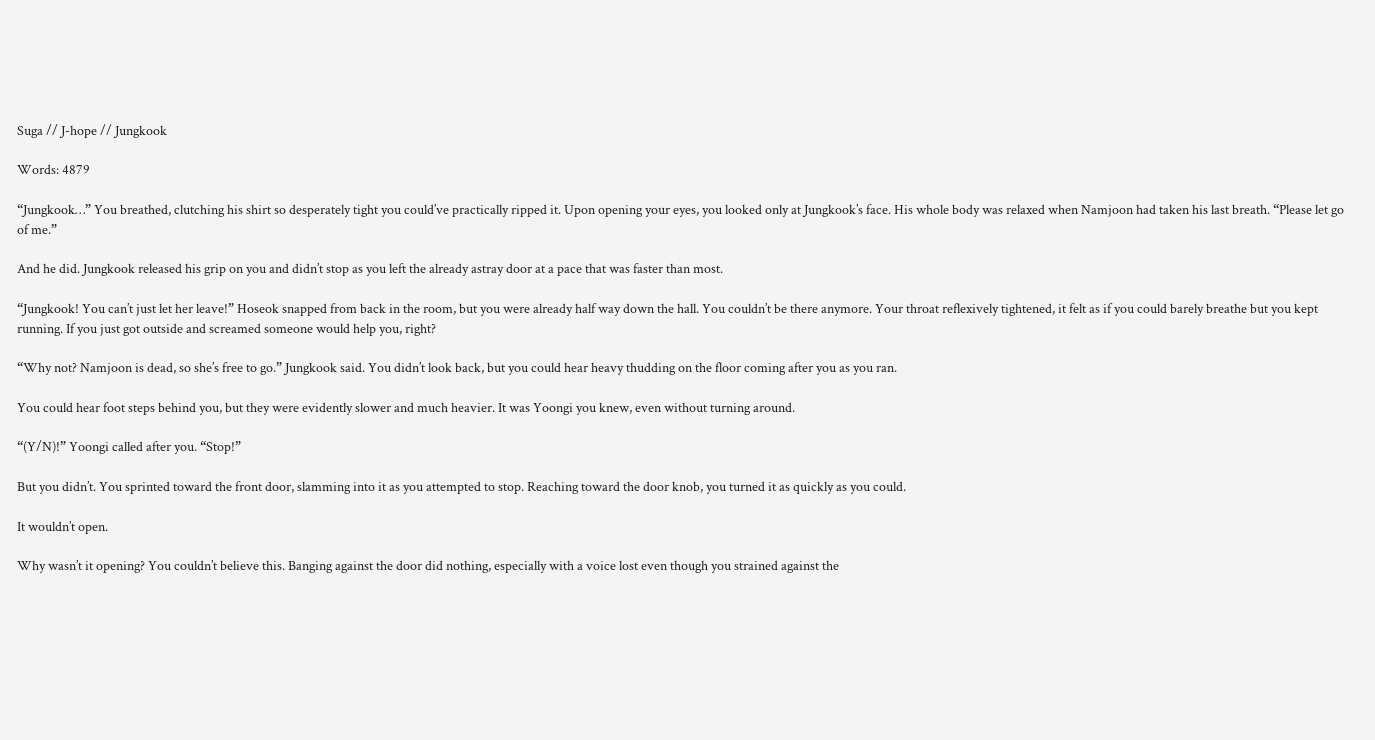Suga // J-hope // Jungkook

Words: 4879

“Jungkook…” You breathed, clutching his shirt so desperately tight you could’ve practically ripped it. Upon opening your eyes, you looked only at Jungkook’s face. His whole body was relaxed when Namjoon had taken his last breath. “Please let go of me.”

And he did. Jungkook released his grip on you and didn’t stop as you left the already astray door at a pace that was faster than most.

“Jungkook! You can’t just let her leave!” Hoseok snapped from back in the room, but you were already half way down the hall. You couldn’t be there anymore. Your throat reflexively tightened, it felt as if you could barely breathe but you kept running. If you just got outside and screamed someone would help you, right?

“Why not? Namjoon is dead, so she’s free to go.” Jungkook said. You didn’t look back, but you could hear heavy thudding on the floor coming after you as you ran.

You could hear foot steps behind you, but they were evidently slower and much heavier. It was Yoongi you knew, even without turning around.

“(Y/N)!” Yoongi called after you. “Stop!”

But you didn’t. You sprinted toward the front door, slamming into it as you attempted to stop. Reaching toward the door knob, you turned it as quickly as you could.

It wouldn’t open.

Why wasn’t it opening? You couldn’t believe this. Banging against the door did nothing, especially with a voice lost even though you strained against the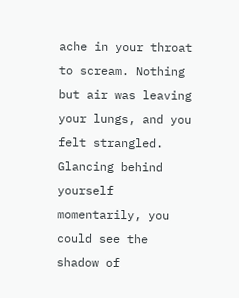ache in your throat to scream. Nothing but air was leaving your lungs, and you felt strangled. Glancing behind yourself momentarily, you could see the shadow of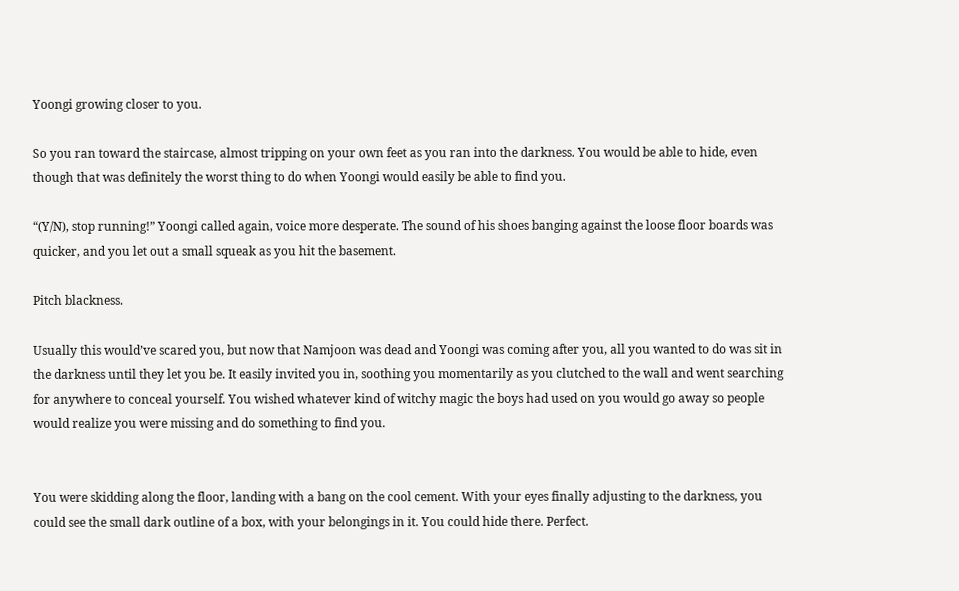Yoongi growing closer to you.

So you ran toward the staircase, almost tripping on your own feet as you ran into the darkness. You would be able to hide, even though that was definitely the worst thing to do when Yoongi would easily be able to find you.

“(Y/N), stop running!” Yoongi called again, voice more desperate. The sound of his shoes banging against the loose floor boards was quicker, and you let out a small squeak as you hit the basement.

Pitch blackness.

Usually this would’ve scared you, but now that Namjoon was dead and Yoongi was coming after you, all you wanted to do was sit in the darkness until they let you be. It easily invited you in, soothing you momentarily as you clutched to the wall and went searching for anywhere to conceal yourself. You wished whatever kind of witchy magic the boys had used on you would go away so people would realize you were missing and do something to find you.


You were skidding along the floor, landing with a bang on the cool cement. With your eyes finally adjusting to the darkness, you could see the small dark outline of a box, with your belongings in it. You could hide there. Perfect.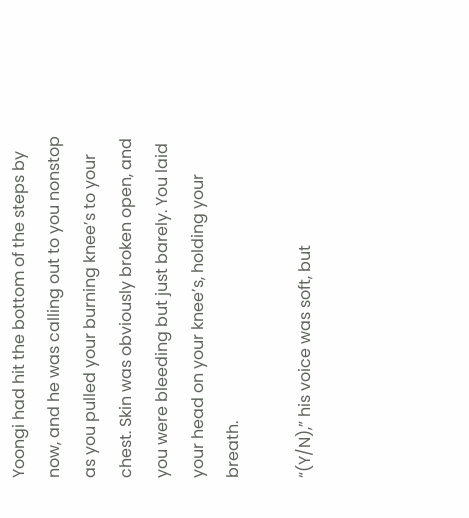Yoongi had hit the bottom of the steps by now, and he was calling out to you nonstop as you pulled your burning knee’s to your chest. Skin was obviously broken open, and you were bleeding but just barely. You laid your head on your knee’s, holding your breath.

“(Y/N),” his voice was soft, but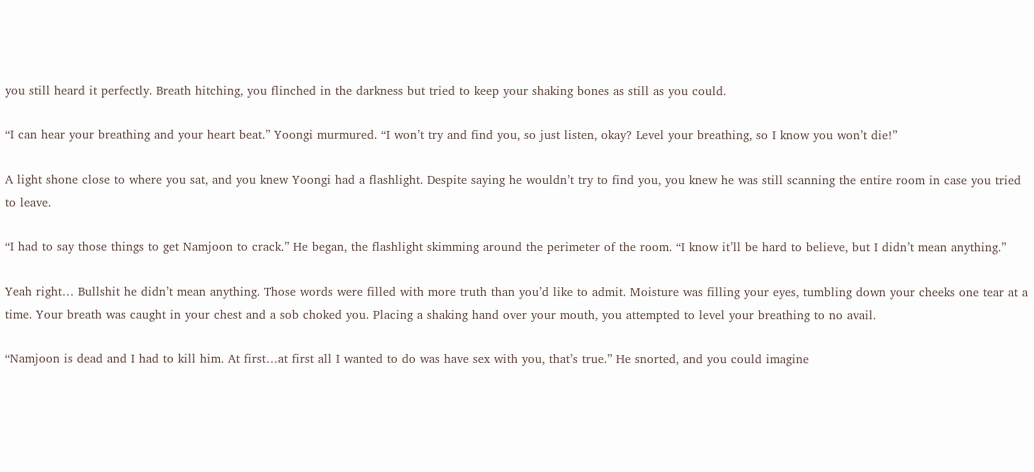you still heard it perfectly. Breath hitching, you flinched in the darkness but tried to keep your shaking bones as still as you could.

“I can hear your breathing and your heart beat.” Yoongi murmured. “I won’t try and find you, so just listen, okay? Level your breathing, so I know you won’t die!”

A light shone close to where you sat, and you knew Yoongi had a flashlight. Despite saying he wouldn’t try to find you, you knew he was still scanning the entire room in case you tried to leave.

“I had to say those things to get Namjoon to crack.” He began, the flashlight skimming around the perimeter of the room. “I know it’ll be hard to believe, but I didn’t mean anything.”

Yeah right… Bullshit he didn’t mean anything. Those words were filled with more truth than you’d like to admit. Moisture was filling your eyes, tumbling down your cheeks one tear at a time. Your breath was caught in your chest and a sob choked you. Placing a shaking hand over your mouth, you attempted to level your breathing to no avail.

“Namjoon is dead and I had to kill him. At first…at first all I wanted to do was have sex with you, that’s true.” He snorted, and you could imagine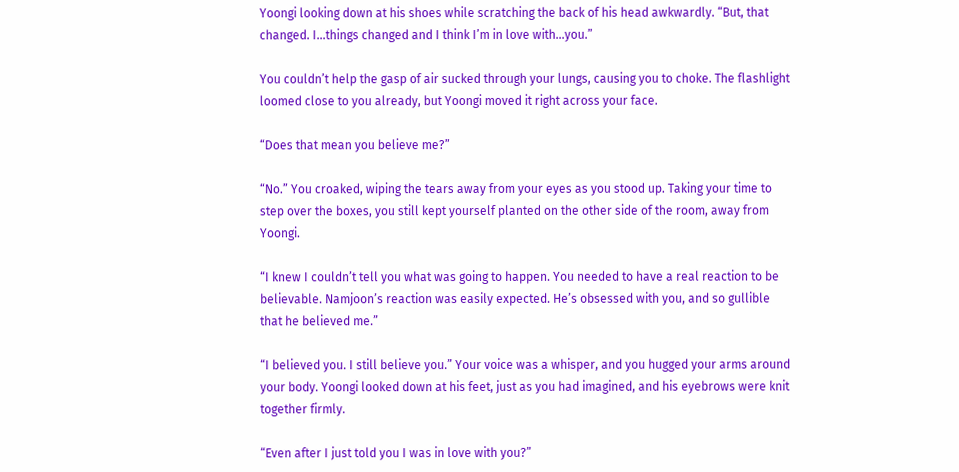Yoongi looking down at his shoes while scratching the back of his head awkwardly. “But, that changed. I…things changed and I think I’m in love with…you.”

You couldn’t help the gasp of air sucked through your lungs, causing you to choke. The flashlight loomed close to you already, but Yoongi moved it right across your face.

“Does that mean you believe me?”

“No.” You croaked, wiping the tears away from your eyes as you stood up. Taking your time to step over the boxes, you still kept yourself planted on the other side of the room, away from Yoongi.

“I knew I couldn’t tell you what was going to happen. You needed to have a real reaction to be believable. Namjoon’s reaction was easily expected. He’s obsessed with you, and so gullible that he believed me.”

“I believed you. I still believe you.” Your voice was a whisper, and you hugged your arms around your body. Yoongi looked down at his feet, just as you had imagined, and his eyebrows were knit together firmly.

“Even after I just told you I was in love with you?”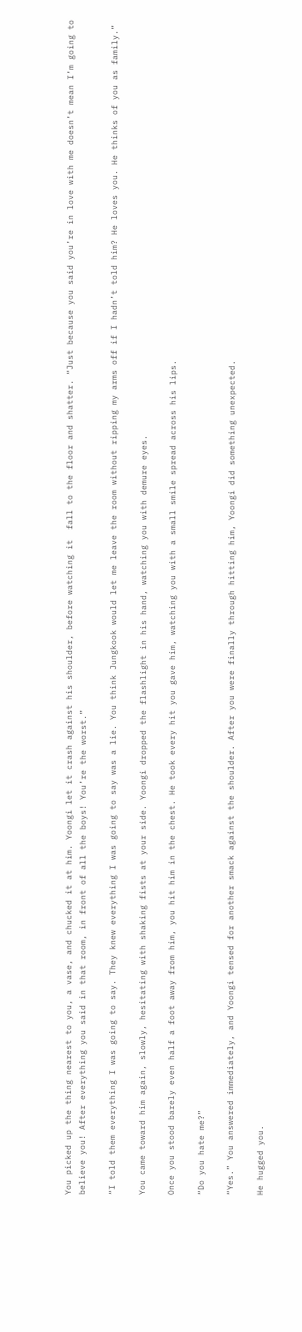You picked up the thing nearest to you, a vase, and chucked it at him. Yoongi let it crash against his shoulder, before watching it  fall to the floor and shatter. “Just because you said you’re in love with me doesn’t mean I’m going to believe you! After everything you said in that room, in front of all the boys! You’re the worst.”

“I told them everything I was going to say. They knew everything I was going to say was a lie. You think Jungkook would let me leave the room without ripping my arms off if I hadn’t told him? He loves you. He thinks of you as family.”

You came toward him again, slowly, hesitating with shaking fists at your side. Yoongi dropped the flashlight in his hand, watching you with demure eyes.

Once you stood barely even half a foot away from him, you hit him in the chest. He took every hit you gave him, watching you with a small smile spread across his lips.

“Do you hate me?”

“Yes.” You answered immediately, and Yoongi tensed for another smack against the shoulder. After you were finally through hitting him, Yoongi did something unexpected.

He hugged you.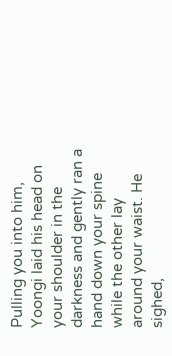Pulling you into him, Yoongi laid his head on your shoulder in the darkness and gently ran a hand down your spine while the other lay around your waist. He sighed,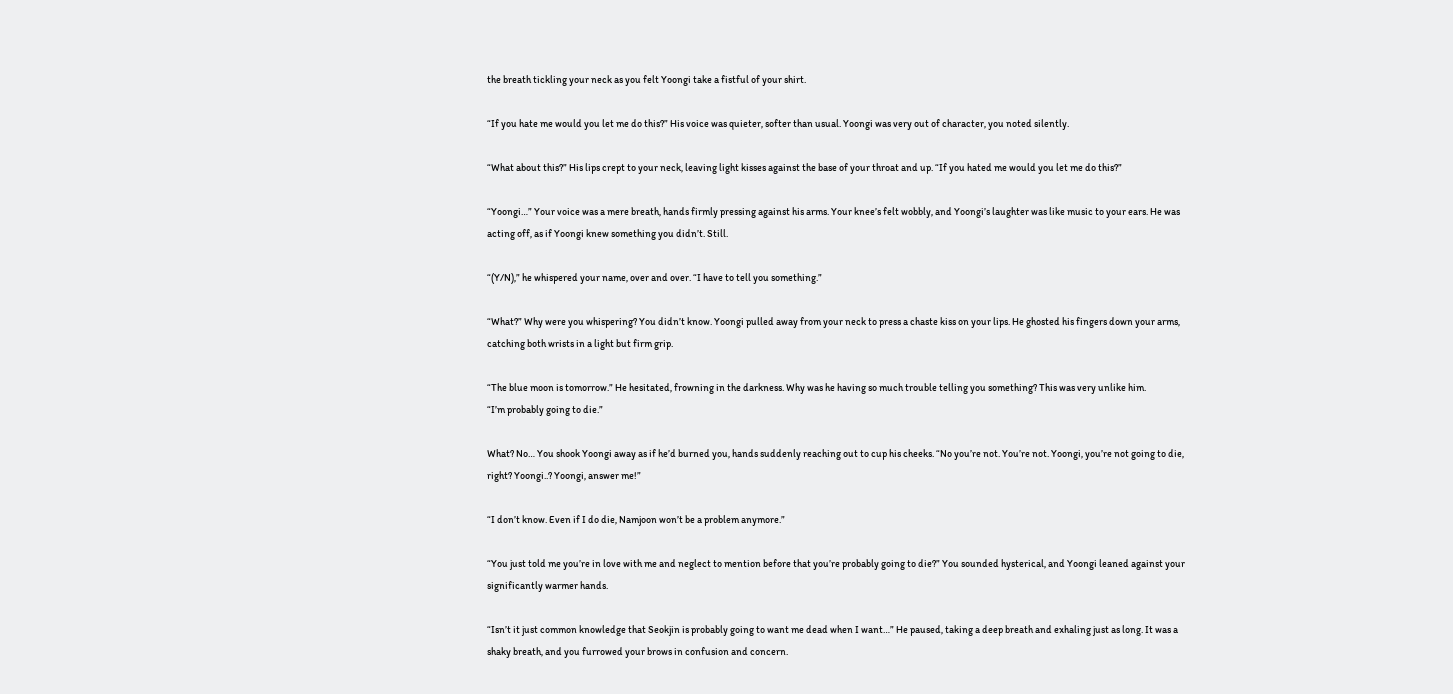the breath tickling your neck as you felt Yoongi take a fistful of your shirt.

“If you hate me would you let me do this?” His voice was quieter, softer than usual. Yoongi was very out of character, you noted silently.

“What about this?” His lips crept to your neck, leaving light kisses against the base of your throat and up. “If you hated me would you let me do this?”

“Yoongi…” Your voice was a mere breath, hands firmly pressing against his arms. Your knee’s felt wobbly, and Yoongi’s laughter was like music to your ears. He was acting off, as if Yoongi knew something you didn’t. Still.

“(Y/N),” he whispered your name, over and over. “I have to tell you something.”

“What?” Why were you whispering? You didn’t know. Yoongi pulled away from your neck to press a chaste kiss on your lips. He ghosted his fingers down your arms, catching both wrists in a light but firm grip.

“The blue moon is tomorrow.” He hesitated, frowning in the darkness. Why was he having so much trouble telling you something? This was very unlike him.
“I’m probably going to die.”

What? No… You shook Yoongi away as if he’d burned you, hands suddenly reaching out to cup his cheeks. “No you’re not. You’re not. Yoongi, you’re not going to die, right? Yoongi..? Yoongi, answer me!”

“I don’t know. Even if I do die, Namjoon won’t be a problem anymore.”

“You just told me you’re in love with me and neglect to mention before that you’re probably going to die?” You sounded hysterical, and Yoongi leaned against your significantly warmer hands.

“Isn’t it just common knowledge that Seokjin is probably going to want me dead when I want…” He paused, taking a deep breath and exhaling just as long. It was a shaky breath, and you furrowed your brows in confusion and concern.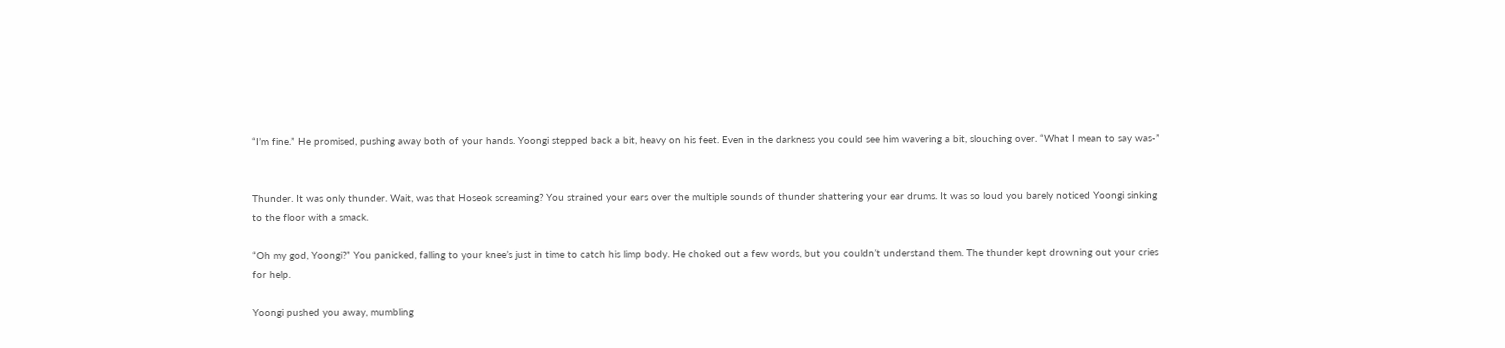“I’m fine.” He promised, pushing away both of your hands. Yoongi stepped back a bit, heavy on his feet. Even in the darkness you could see him wavering a bit, slouching over. “What I mean to say was-”


Thunder. It was only thunder. Wait, was that Hoseok screaming? You strained your ears over the multiple sounds of thunder shattering your ear drums. It was so loud you barely noticed Yoongi sinking to the floor with a smack.

“Oh my god, Yoongi?” You panicked, falling to your knee’s just in time to catch his limp body. He choked out a few words, but you couldn’t understand them. The thunder kept drowning out your cries for help.

Yoongi pushed you away, mumbling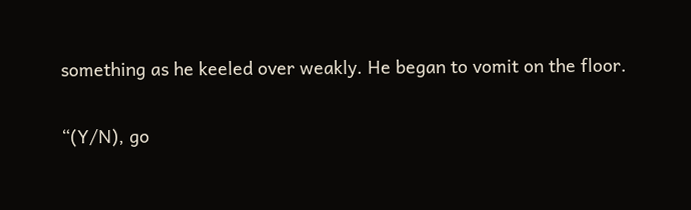something as he keeled over weakly. He began to vomit on the floor.

“(Y/N), go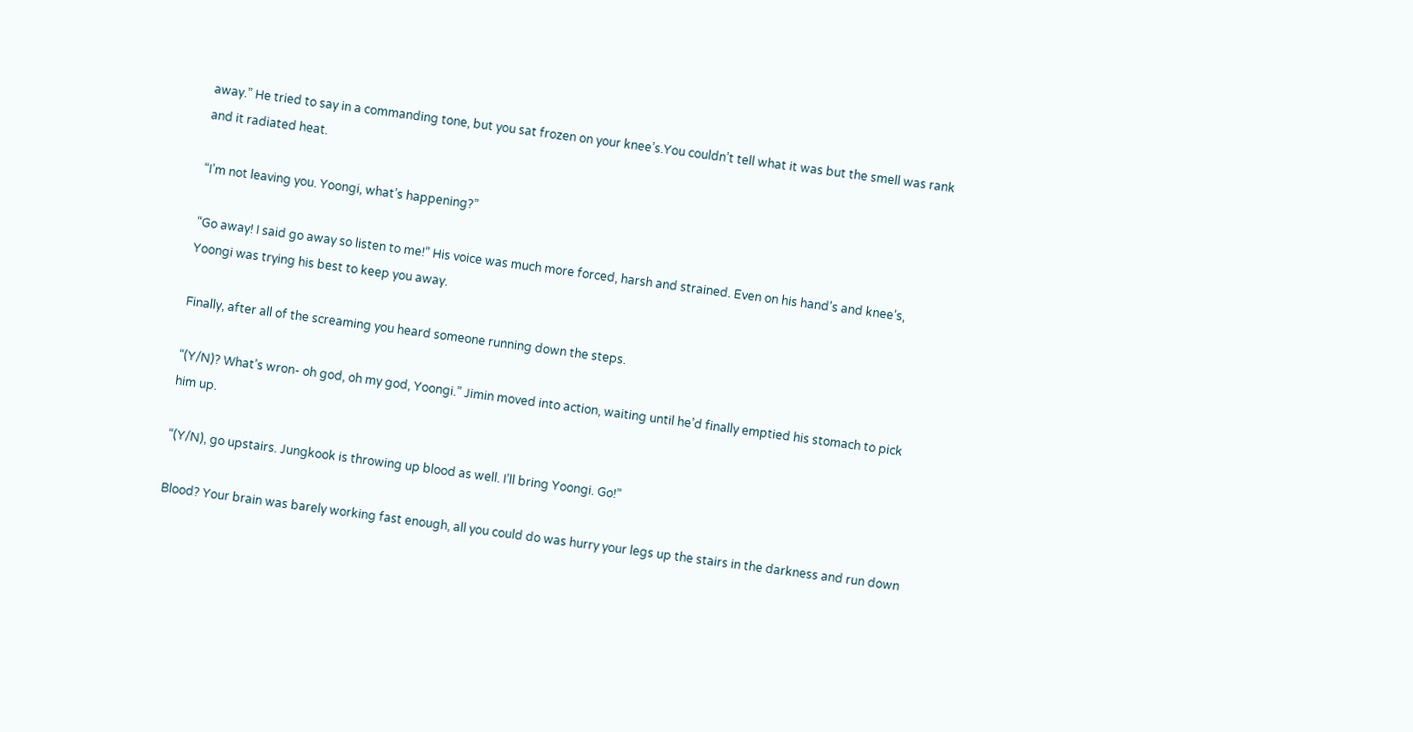away.” He tried to say in a commanding tone, but you sat frozen on your knee’s.You couldn’t tell what it was but the smell was rank and it radiated heat.

“I’m not leaving you. Yoongi, what’s happening?”

“Go away! I said go away so listen to me!” His voice was much more forced, harsh and strained. Even on his hand’s and knee’s, Yoongi was trying his best to keep you away.

Finally, after all of the screaming you heard someone running down the steps.

“(Y/N)? What’s wron- oh god, oh my god, Yoongi.” Jimin moved into action, waiting until he’d finally emptied his stomach to pick him up.

“(Y/N), go upstairs. Jungkook is throwing up blood as well. I’ll bring Yoongi. Go!”

Blood? Your brain was barely working fast enough, all you could do was hurry your legs up the stairs in the darkness and run down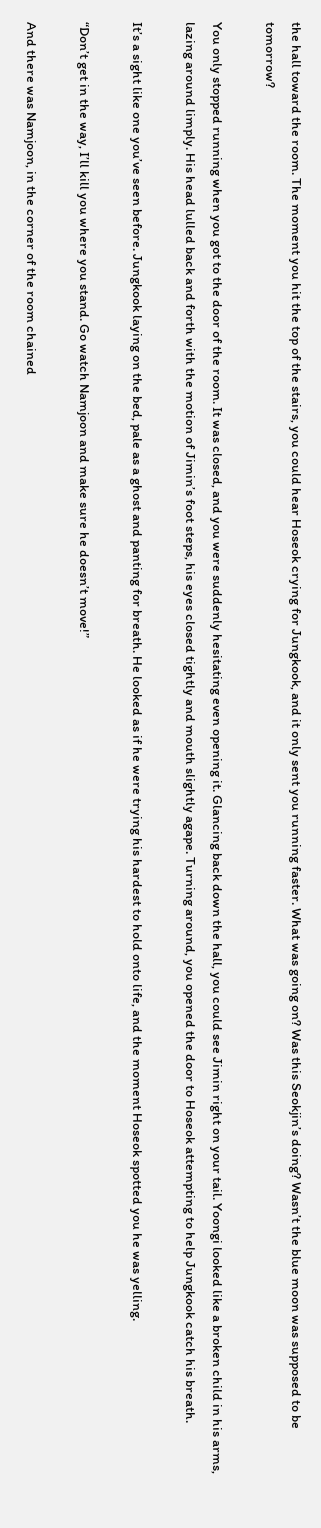the hall toward the room. The moment you hit the top of the stairs, you could hear Hoseok crying for Jungkook, and it only sent you running faster. What was going on? Was this Seokjin’s doing? Wasn’t the blue moon was supposed to be tomorrow?

You only stopped running when you got to the door of the room. It was closed, and you were suddenly hesitating even opening it. Glancing back down the hall, you could see Jimin right on your tail. Yoongi looked like a broken child in his arms, lazing around limply. His head lulled back and forth with the motion of Jimin’s foot steps, his eyes closed tightly and mouth slightly agape. Turning around, you opened the door to Hoseok attempting to help Jungkook catch his breath.

It’s a sight like one you’ve seen before. Jungkook laying on the bed, pale as a ghost and panting for breath. He looked as if he were trying his hardest to hold onto life, and the moment Hoseok spotted you he was yelling.

“Don’t get in the way, I’ll kill you where you stand. Go watch Namjoon and make sure he doesn’t move!”

And there was Namjoon, in the corner of the room chained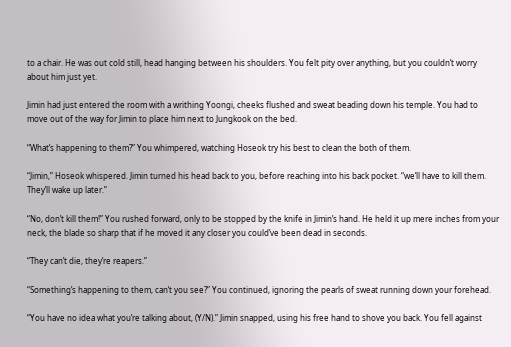to a chair. He was out cold still, head hanging between his shoulders. You felt pity over anything, but you couldn’t worry about him just yet.

Jimin had just entered the room with a writhing Yoongi, cheeks flushed and sweat beading down his temple. You had to move out of the way for Jimin to place him next to Jungkook on the bed.

“What’s happening to them?” You whimpered, watching Hoseok try his best to clean the both of them.

“Jimin,” Hoseok whispered. Jimin turned his head back to you, before reaching into his back pocket. “we’ll have to kill them. They’ll wake up later.”

“No, don’t kill them!” You rushed forward, only to be stopped by the knife in Jimin’s hand. He held it up mere inches from your neck, the blade so sharp that if he moved it any closer you could’ve been dead in seconds.

“They can’t die, they’re reapers.”

“Something’s happening to them, can’t you see?” You continued, ignoring the pearls of sweat running down your forehead.

“You have no idea what you’re talking about, (Y/N).” Jimin snapped, using his free hand to shove you back. You fell against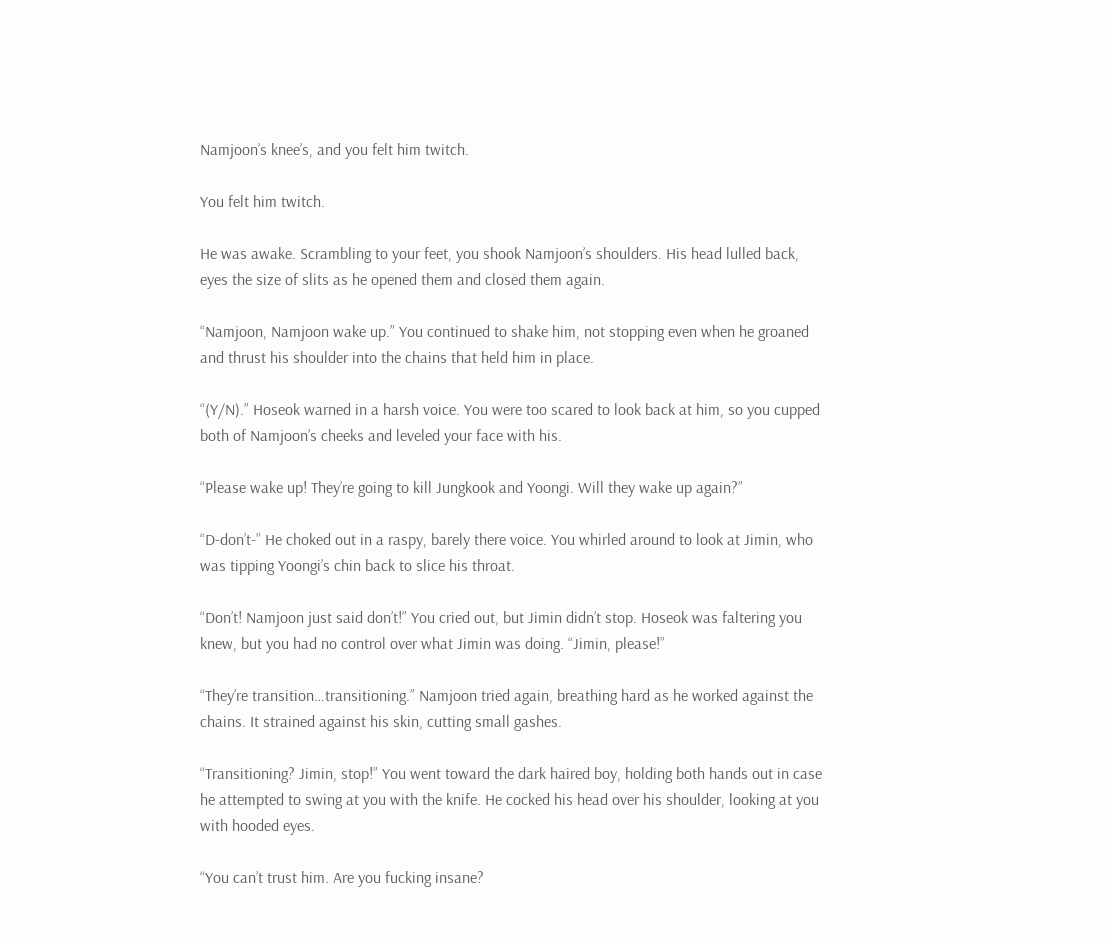Namjoon’s knee’s, and you felt him twitch.

You felt him twitch.

He was awake. Scrambling to your feet, you shook Namjoon’s shoulders. His head lulled back, eyes the size of slits as he opened them and closed them again.

“Namjoon, Namjoon wake up.” You continued to shake him, not stopping even when he groaned and thrust his shoulder into the chains that held him in place.

“(Y/N).” Hoseok warned in a harsh voice. You were too scared to look back at him, so you cupped both of Namjoon’s cheeks and leveled your face with his.

“Please wake up! They’re going to kill Jungkook and Yoongi. Will they wake up again?”

“D-don’t-” He choked out in a raspy, barely there voice. You whirled around to look at Jimin, who was tipping Yoongi’s chin back to slice his throat.

“Don’t! Namjoon just said don’t!” You cried out, but Jimin didn’t stop. Hoseok was faltering you knew, but you had no control over what Jimin was doing. “Jimin, please!”

“They’re transition…transitioning.” Namjoon tried again, breathing hard as he worked against the chains. It strained against his skin, cutting small gashes.

“Transitioning? Jimin, stop!” You went toward the dark haired boy, holding both hands out in case he attempted to swing at you with the knife. He cocked his head over his shoulder, looking at you with hooded eyes.

“You can’t trust him. Are you fucking insane?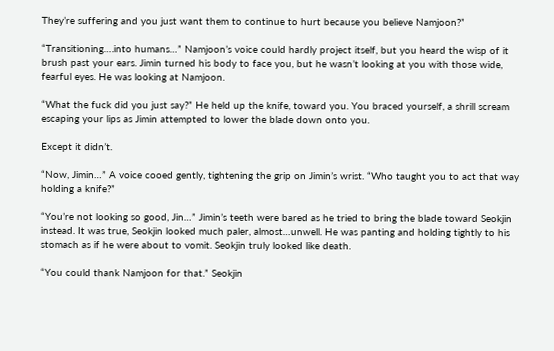They’re suffering and you just want them to continue to hurt because you believe Namjoon?”

“Transitioning….into humans…” Namjoon’s voice could hardly project itself, but you heard the wisp of it brush past your ears. Jimin turned his body to face you, but he wasn’t looking at you with those wide, fearful eyes. He was looking at Namjoon.

“What the fuck did you just say?” He held up the knife, toward you. You braced yourself, a shrill scream escaping your lips as Jimin attempted to lower the blade down onto you.

Except it didn’t.

“Now, Jimin…” A voice cooed gently, tightening the grip on Jimin’s wrist. “Who taught you to act that way holding a knife?”

“You’re not looking so good, Jin…” Jimin’s teeth were bared as he tried to bring the blade toward Seokjin instead. It was true, Seokjin looked much paler, almost…unwell. He was panting and holding tightly to his stomach as if he were about to vomit. Seokjin truly looked like death.

“You could thank Namjoon for that.” Seokjin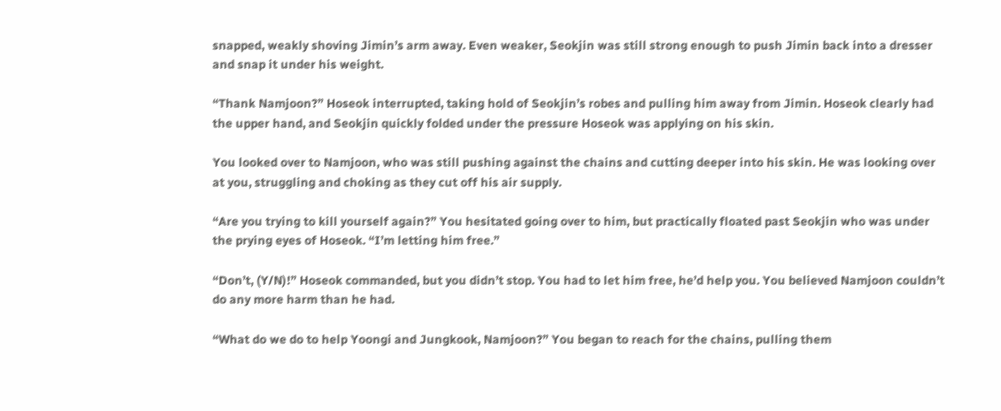snapped, weakly shoving Jimin’s arm away. Even weaker, Seokjin was still strong enough to push Jimin back into a dresser and snap it under his weight.

“Thank Namjoon?” Hoseok interrupted, taking hold of Seokjin’s robes and pulling him away from Jimin. Hoseok clearly had the upper hand, and Seokjin quickly folded under the pressure Hoseok was applying on his skin.

You looked over to Namjoon, who was still pushing against the chains and cutting deeper into his skin. He was looking over at you, struggling and choking as they cut off his air supply.

“Are you trying to kill yourself again?” You hesitated going over to him, but practically floated past Seokjin who was under the prying eyes of Hoseok. “I’m letting him free.”

“Don’t, (Y/N)!” Hoseok commanded, but you didn’t stop. You had to let him free, he’d help you. You believed Namjoon couldn’t do any more harm than he had.

“What do we do to help Yoongi and Jungkook, Namjoon?” You began to reach for the chains, pulling them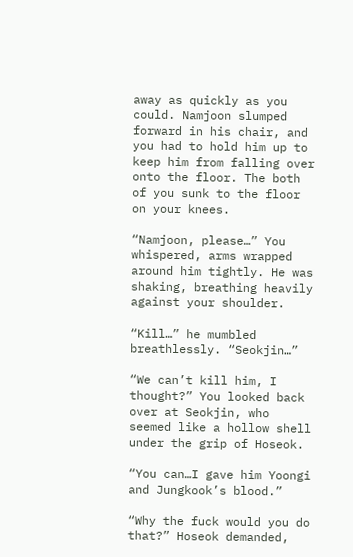away as quickly as you could. Namjoon slumped forward in his chair, and you had to hold him up to keep him from falling over onto the floor. The both of you sunk to the floor on your knees.

“Namjoon, please…” You whispered, arms wrapped around him tightly. He was shaking, breathing heavily against your shoulder.

“Kill…” he mumbled breathlessly. “Seokjin…”

“We can’t kill him, I thought?” You looked back over at Seokjin, who seemed like a hollow shell under the grip of Hoseok.

“You can…I gave him Yoongi and Jungkook’s blood.”

“Why the fuck would you do that?” Hoseok demanded,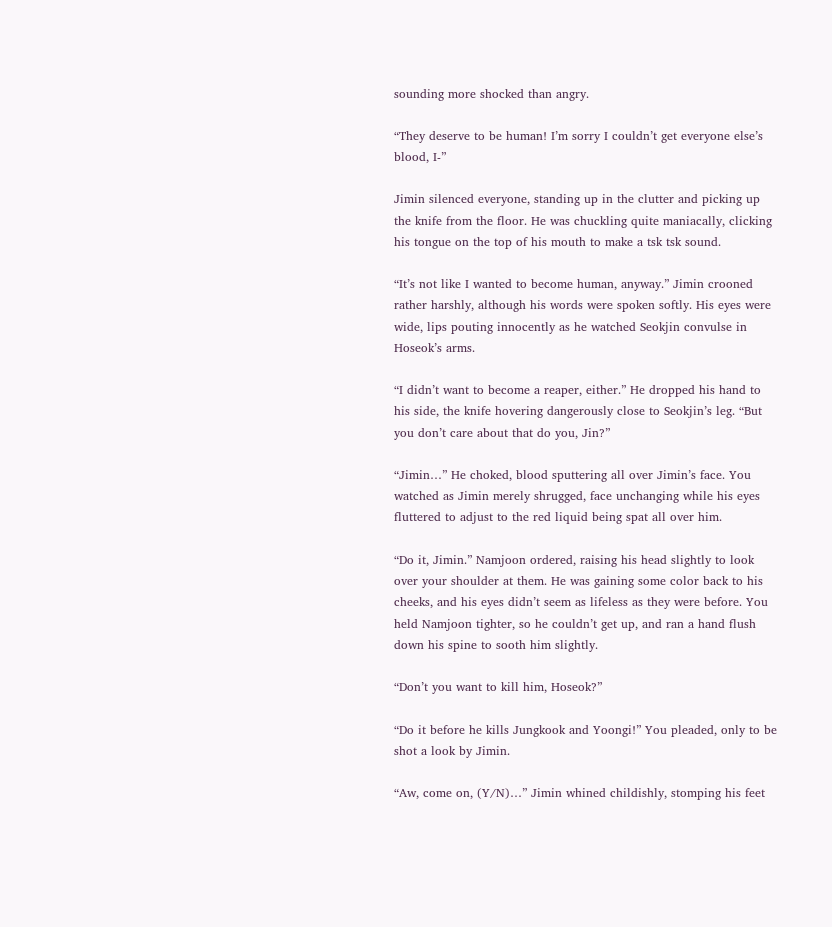sounding more shocked than angry.

“They deserve to be human! I’m sorry I couldn’t get everyone else’s blood, I-”

Jimin silenced everyone, standing up in the clutter and picking up the knife from the floor. He was chuckling quite maniacally, clicking his tongue on the top of his mouth to make a tsk tsk sound.

“It’s not like I wanted to become human, anyway.” Jimin crooned rather harshly, although his words were spoken softly. His eyes were wide, lips pouting innocently as he watched Seokjin convulse in Hoseok’s arms.

“I didn’t want to become a reaper, either.” He dropped his hand to his side, the knife hovering dangerously close to Seokjin’s leg. “But you don’t care about that do you, Jin?”

“Jimin…” He choked, blood sputtering all over Jimin’s face. You watched as Jimin merely shrugged, face unchanging while his eyes fluttered to adjust to the red liquid being spat all over him.

“Do it, Jimin.” Namjoon ordered, raising his head slightly to look over your shoulder at them. He was gaining some color back to his cheeks, and his eyes didn’t seem as lifeless as they were before. You held Namjoon tighter, so he couldn’t get up, and ran a hand flush down his spine to sooth him slightly.

“Don’t you want to kill him, Hoseok?”

“Do it before he kills Jungkook and Yoongi!” You pleaded, only to be shot a look by Jimin.

“Aw, come on, (Y/N)…” Jimin whined childishly, stomping his feet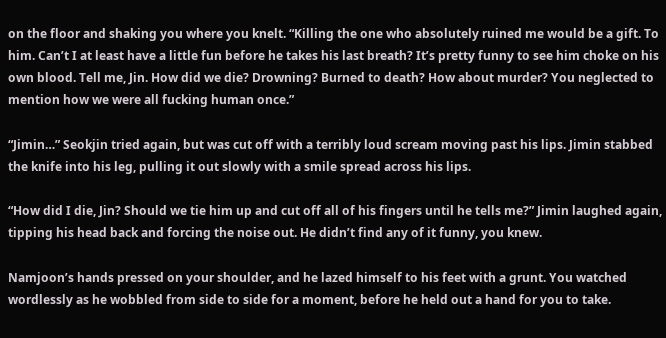on the floor and shaking you where you knelt. “Killing the one who absolutely ruined me would be a gift. To him. Can’t I at least have a little fun before he takes his last breath? It’s pretty funny to see him choke on his own blood. Tell me, Jin. How did we die? Drowning? Burned to death? How about murder? You neglected to mention how we were all fucking human once.”

“Jimin…” Seokjin tried again, but was cut off with a terribly loud scream moving past his lips. Jimin stabbed the knife into his leg, pulling it out slowly with a smile spread across his lips.

“How did I die, Jin? Should we tie him up and cut off all of his fingers until he tells me?” Jimin laughed again, tipping his head back and forcing the noise out. He didn’t find any of it funny, you knew.

Namjoon’s hands pressed on your shoulder, and he lazed himself to his feet with a grunt. You watched wordlessly as he wobbled from side to side for a moment, before he held out a hand for you to take.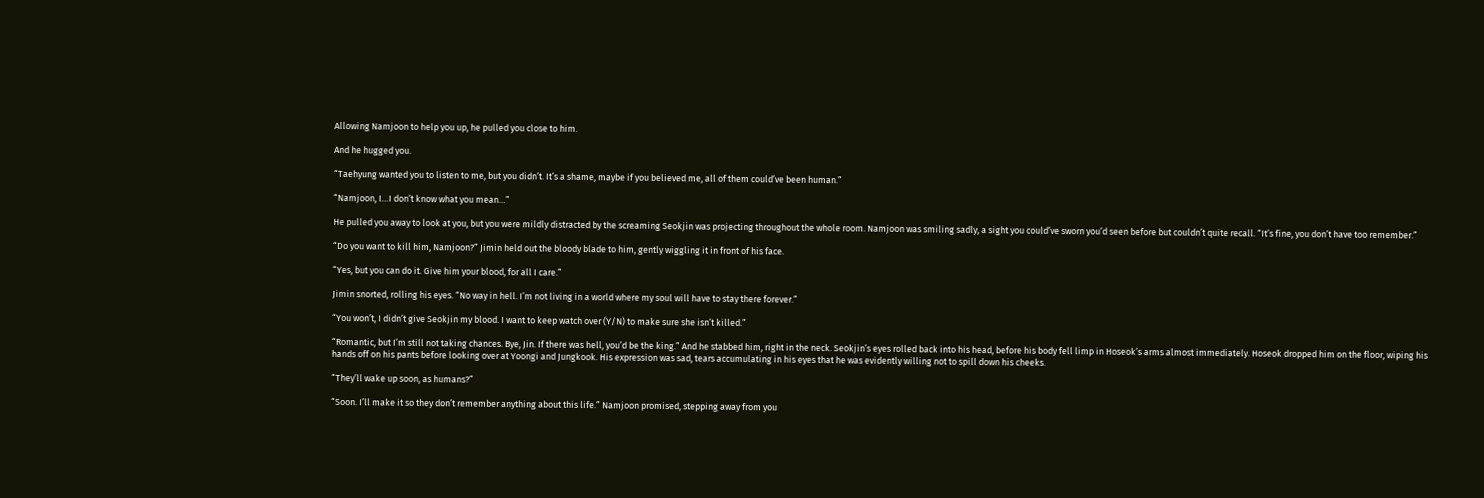Allowing Namjoon to help you up, he pulled you close to him.

And he hugged you.

“Taehyung wanted you to listen to me, but you didn’t. It’s a shame, maybe if you believed me, all of them could’ve been human.”

“Namjoon, I…I don’t know what you mean…”

He pulled you away to look at you, but you were mildly distracted by the screaming Seokjin was projecting throughout the whole room. Namjoon was smiling sadly, a sight you could’ve sworn you’d seen before but couldn’t quite recall. “It’s fine, you don’t have too remember.”

“Do you want to kill him, Namjoon?” Jimin held out the bloody blade to him, gently wiggling it in front of his face.

“Yes, but you can do it. Give him your blood, for all I care.”

Jimin snorted, rolling his eyes. “No way in hell. I’m not living in a world where my soul will have to stay there forever.”

“You won’t, I didn’t give Seokjin my blood. I want to keep watch over (Y/N) to make sure she isn’t killed.”

“Romantic, but I’m still not taking chances. Bye, Jin. If there was hell, you’d be the king.” And he stabbed him, right in the neck. Seokjin’s eyes rolled back into his head, before his body fell limp in Hoseok’s arms almost immediately. Hoseok dropped him on the floor, wiping his hands off on his pants before looking over at Yoongi and Jungkook. His expression was sad, tears accumulating in his eyes that he was evidently willing not to spill down his cheeks.

“They’ll wake up soon, as humans?”

“Soon. I’ll make it so they don’t remember anything about this life.” Namjoon promised, stepping away from you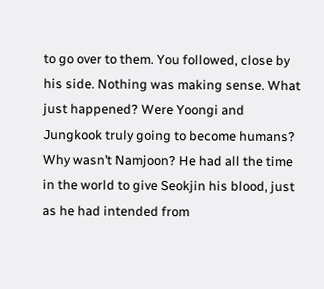to go over to them. You followed, close by his side. Nothing was making sense. What just happened? Were Yoongi and Jungkook truly going to become humans? Why wasn’t Namjoon? He had all the time in the world to give Seokjin his blood, just as he had intended from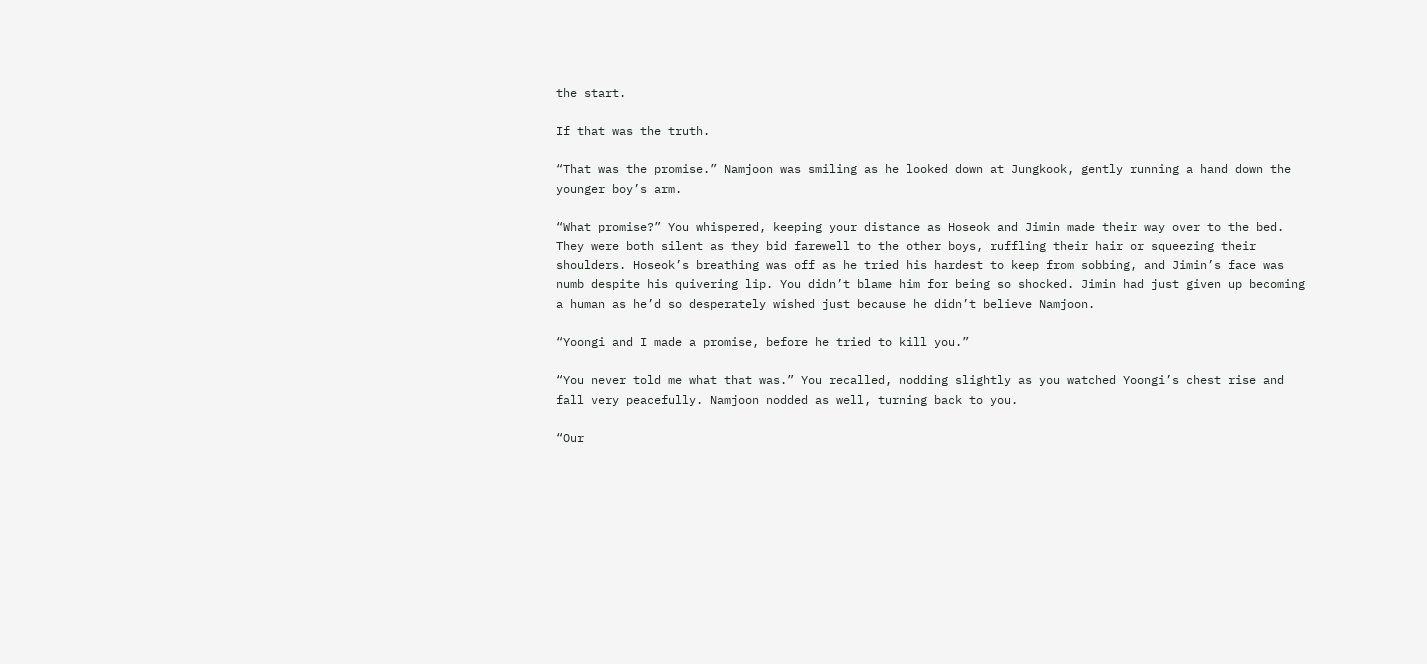the start.

If that was the truth.

“That was the promise.” Namjoon was smiling as he looked down at Jungkook, gently running a hand down the younger boy’s arm.

“What promise?” You whispered, keeping your distance as Hoseok and Jimin made their way over to the bed. They were both silent as they bid farewell to the other boys, ruffling their hair or squeezing their shoulders. Hoseok’s breathing was off as he tried his hardest to keep from sobbing, and Jimin’s face was numb despite his quivering lip. You didn’t blame him for being so shocked. Jimin had just given up becoming a human as he’d so desperately wished just because he didn’t believe Namjoon.

“Yoongi and I made a promise, before he tried to kill you.”

“You never told me what that was.” You recalled, nodding slightly as you watched Yoongi’s chest rise and fall very peacefully. Namjoon nodded as well, turning back to you.

“Our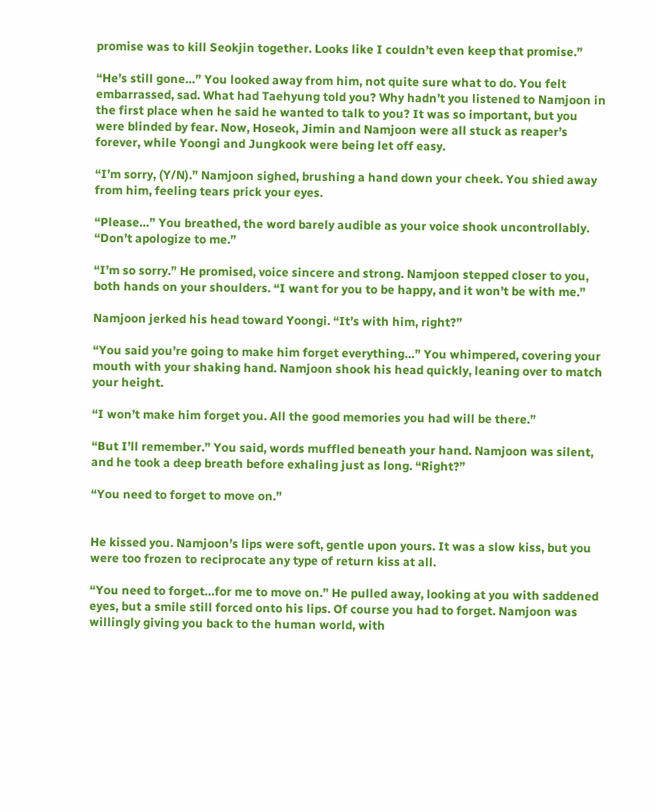promise was to kill Seokjin together. Looks like I couldn’t even keep that promise.”

“He’s still gone…” You looked away from him, not quite sure what to do. You felt embarrassed, sad. What had Taehyung told you? Why hadn’t you listened to Namjoon in the first place when he said he wanted to talk to you? It was so important, but you were blinded by fear. Now, Hoseok, Jimin and Namjoon were all stuck as reaper’s forever, while Yoongi and Jungkook were being let off easy.

“I’m sorry, (Y/N).” Namjoon sighed, brushing a hand down your cheek. You shied away from him, feeling tears prick your eyes.

“Please…” You breathed, the word barely audible as your voice shook uncontrollably. “Don’t apologize to me.”

“I’m so sorry.” He promised, voice sincere and strong. Namjoon stepped closer to you, both hands on your shoulders. “I want for you to be happy, and it won’t be with me.”

Namjoon jerked his head toward Yoongi. “It’s with him, right?”

“You said you’re going to make him forget everything…” You whimpered, covering your mouth with your shaking hand. Namjoon shook his head quickly, leaning over to match your height.

“I won’t make him forget you. All the good memories you had will be there.”

“But I’ll remember.” You said, words muffled beneath your hand. Namjoon was silent, and he took a deep breath before exhaling just as long. “Right?”

“You need to forget to move on.”


He kissed you. Namjoon’s lips were soft, gentle upon yours. It was a slow kiss, but you were too frozen to reciprocate any type of return kiss at all.

“You need to forget…for me to move on.” He pulled away, looking at you with saddened eyes, but a smile still forced onto his lips. Of course you had to forget. Namjoon was willingly giving you back to the human world, with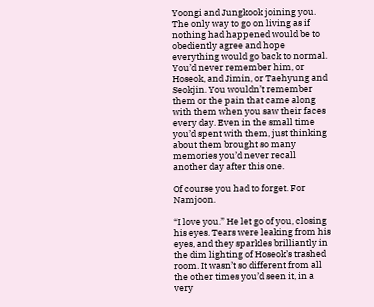Yoongi and Jungkook joining you. The only way to go on living as if nothing had happened would be to obediently agree and hope everything would go back to normal. You’d never remember him, or Hoseok, and Jimin, or Taehyung and Seokjin. You wouldn’t remember them or the pain that came along with them when you saw their faces every day. Even in the small time you’d spent with them, just thinking about them brought so many memories you’d never recall another day after this one.

Of course you had to forget. For Namjoon.

“I love you.” He let go of you, closing his eyes. Tears were leaking from his eyes, and they sparkles brilliantly in the dim lighting of Hoseok’s trashed room. It wasn’t so different from all the other times you’d seen it, in a very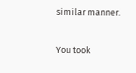similar manner.

You took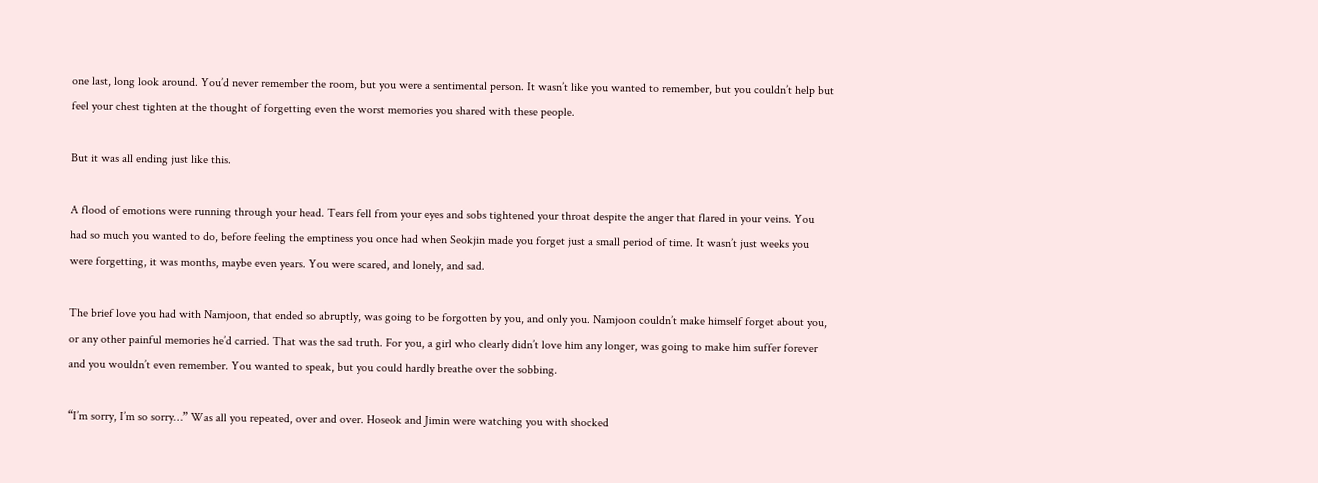one last, long look around. You’d never remember the room, but you were a sentimental person. It wasn’t like you wanted to remember, but you couldn’t help but feel your chest tighten at the thought of forgetting even the worst memories you shared with these people.

But it was all ending just like this.

A flood of emotions were running through your head. Tears fell from your eyes and sobs tightened your throat despite the anger that flared in your veins. You had so much you wanted to do, before feeling the emptiness you once had when Seokjin made you forget just a small period of time. It wasn’t just weeks you were forgetting, it was months, maybe even years. You were scared, and lonely, and sad.

The brief love you had with Namjoon, that ended so abruptly, was going to be forgotten by you, and only you. Namjoon couldn’t make himself forget about you, or any other painful memories he’d carried. That was the sad truth. For you, a girl who clearly didn’t love him any longer, was going to make him suffer forever and you wouldn’t even remember. You wanted to speak, but you could hardly breathe over the sobbing.

“I’m sorry, I’m so sorry…” Was all you repeated, over and over. Hoseok and Jimin were watching you with shocked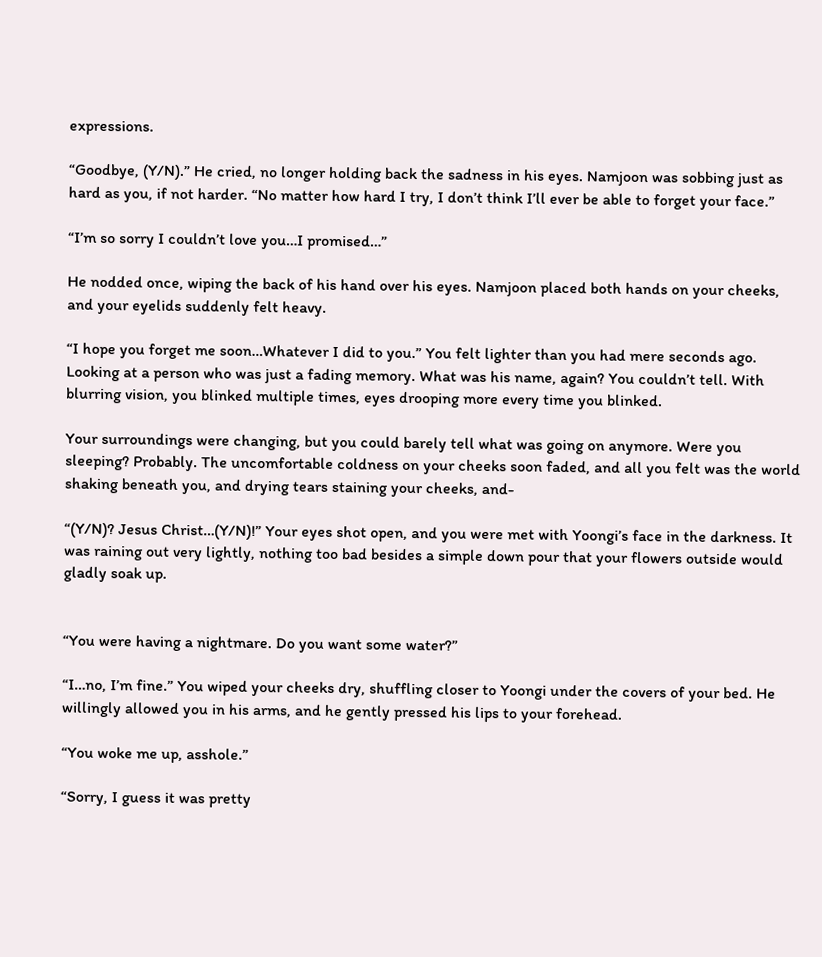expressions.

“Goodbye, (Y/N).” He cried, no longer holding back the sadness in his eyes. Namjoon was sobbing just as hard as you, if not harder. “No matter how hard I try, I don’t think I’ll ever be able to forget your face.”

“I’m so sorry I couldn’t love you…I promised…”

He nodded once, wiping the back of his hand over his eyes. Namjoon placed both hands on your cheeks, and your eyelids suddenly felt heavy.

“I hope you forget me soon…Whatever I did to you.” You felt lighter than you had mere seconds ago. Looking at a person who was just a fading memory. What was his name, again? You couldn’t tell. With blurring vision, you blinked multiple times, eyes drooping more every time you blinked.

Your surroundings were changing, but you could barely tell what was going on anymore. Were you sleeping? Probably. The uncomfortable coldness on your cheeks soon faded, and all you felt was the world shaking beneath you, and drying tears staining your cheeks, and-

“(Y/N)? Jesus Christ…(Y/N)!” Your eyes shot open, and you were met with Yoongi’s face in the darkness. It was raining out very lightly, nothing too bad besides a simple down pour that your flowers outside would gladly soak up.


“You were having a nightmare. Do you want some water?”

“I…no, I’m fine.” You wiped your cheeks dry, shuffling closer to Yoongi under the covers of your bed. He willingly allowed you in his arms, and he gently pressed his lips to your forehead.

“You woke me up, asshole.”

“Sorry, I guess it was pretty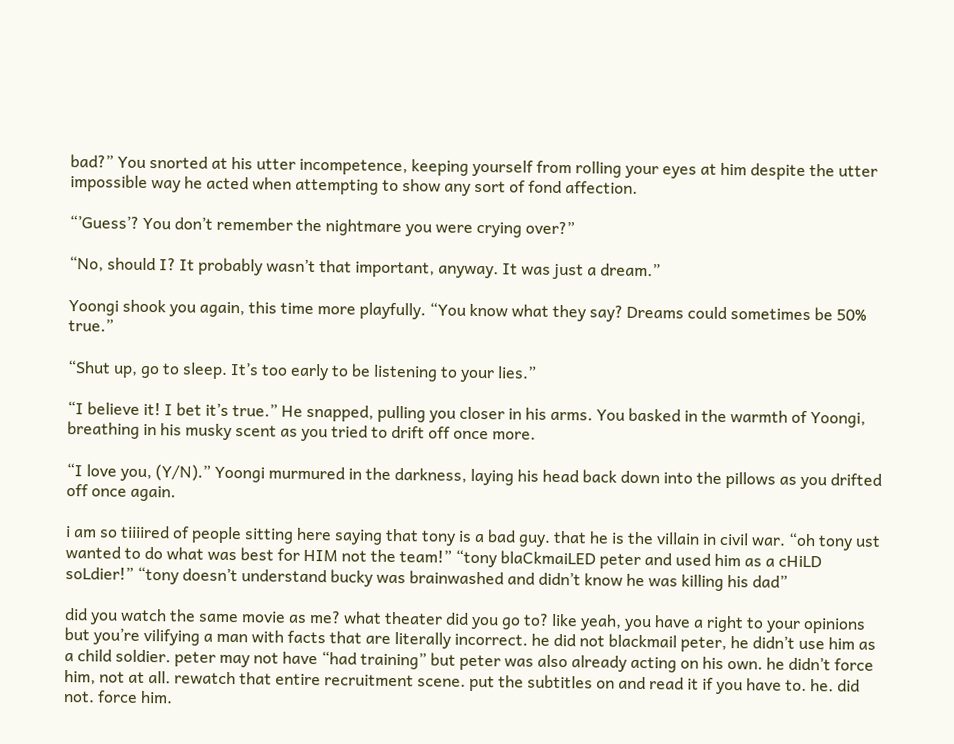bad?” You snorted at his utter incompetence, keeping yourself from rolling your eyes at him despite the utter impossible way he acted when attempting to show any sort of fond affection.

“’Guess’? You don’t remember the nightmare you were crying over?”

“No, should I? It probably wasn’t that important, anyway. It was just a dream.”

Yoongi shook you again, this time more playfully. “You know what they say? Dreams could sometimes be 50% true.”

“Shut up, go to sleep. It’s too early to be listening to your lies.”

“I believe it! I bet it’s true.” He snapped, pulling you closer in his arms. You basked in the warmth of Yoongi, breathing in his musky scent as you tried to drift off once more.

“I love you, (Y/N).” Yoongi murmured in the darkness, laying his head back down into the pillows as you drifted off once again.

i am so tiiiired of people sitting here saying that tony is a bad guy. that he is the villain in civil war. “oh tony ust wanted to do what was best for HIM not the team!” “tony blaCkmaiLED peter and used him as a cHiLD soLdier!” “tony doesn’t understand bucky was brainwashed and didn’t know he was killing his dad”

did you watch the same movie as me? what theater did you go to? like yeah, you have a right to your opinions but you’re vilifying a man with facts that are literally incorrect. he did not blackmail peter, he didn’t use him as a child soldier. peter may not have “had training” but peter was also already acting on his own. he didn’t force him, not at all. rewatch that entire recruitment scene. put the subtitles on and read it if you have to. he. did not. force him.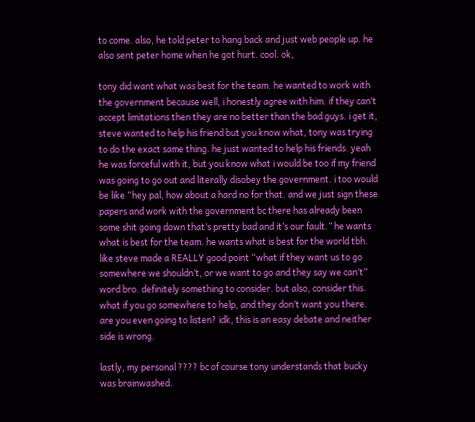to come. also, he told peter to hang back and just web people up. he also sent peter home when he got hurt. cool. ok,

tony did want what was best for the team. he wanted to work with the government because well, i honestly agree with him. if they can’t accept limitations then they are no better than the bad guys. i get it, steve wanted to help his friend but you know what, tony was trying to do the exact same thing. he just wanted to help his friends. yeah he was forceful with it, but you know what i would be too if my friend was going to go out and literally disobey the government. i too would be like “hey pal, how about a hard no for that. and we just sign these papers and work with the government bc there has already been some shit going down that’s pretty bad and it’s our fault.” he wants what is best for the team. he wants what is best for the world tbh. like steve made a REALLY good point “what if they want us to go somewhere we shouldn’t, or we want to go and they say we can’t” word bro. definitely something to consider. but also, consider this. what if you go somewhere to help, and they don’t want you there. are you even going to listen? idk, this is an easy debate and neither side is wrong.

lastly, my personal ???? bc of course tony understands that bucky was brainwashed.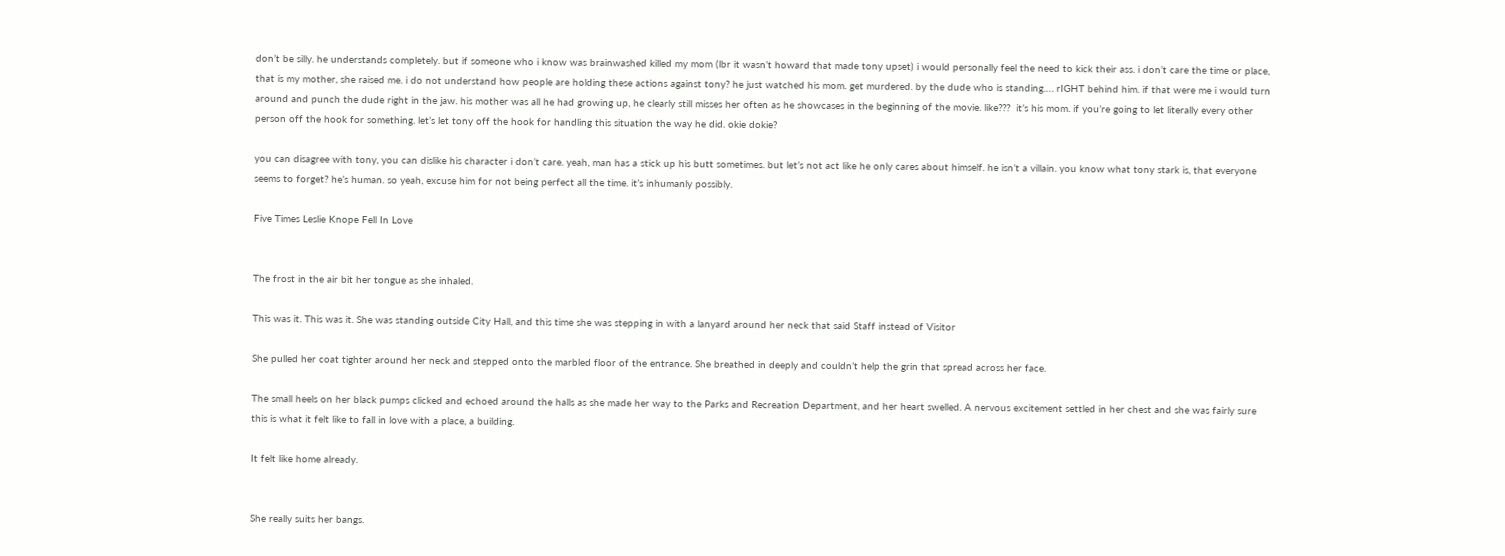don’t be silly. he understands completely. but if someone who i know was brainwashed killed my mom (lbr it wasn’t howard that made tony upset) i would personally feel the need to kick their ass. i don’t care the time or place, that is my mother, she raised me. i do not understand how people are holding these actions against tony? he just watched his mom. get murdered. by the dude who is standing…. rIGHT behind him. if that were me i would turn around and punch the dude right in the jaw. his mother was all he had growing up, he clearly still misses her often as he showcases in the beginning of the movie. like???  it’s his mom. if you’re going to let literally every other person off the hook for something. let’s let tony off the hook for handling this situation the way he did. okie dokie?

you can disagree with tony, you can dislike his character i don’t care. yeah, man has a stick up his butt sometimes. but let’s not act like he only cares about himself. he isn’t a villain. you know what tony stark is, that everyone seems to forget? he’s human. so yeah, excuse him for not being perfect all the time. it’s inhumanly possibly.

Five Times Leslie Knope Fell In Love


The frost in the air bit her tongue as she inhaled.

This was it. This was it. She was standing outside City Hall, and this time she was stepping in with a lanyard around her neck that said Staff instead of Visitor

She pulled her coat tighter around her neck and stepped onto the marbled floor of the entrance. She breathed in deeply and couldn’t help the grin that spread across her face.

The small heels on her black pumps clicked and echoed around the halls as she made her way to the Parks and Recreation Department, and her heart swelled. A nervous excitement settled in her chest and she was fairly sure this is what it felt like to fall in love with a place, a building.

It felt like home already.


She really suits her bangs.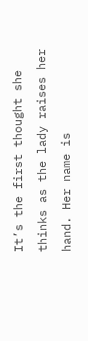It’s the first thought she thinks as the lady raises her hand. Her name is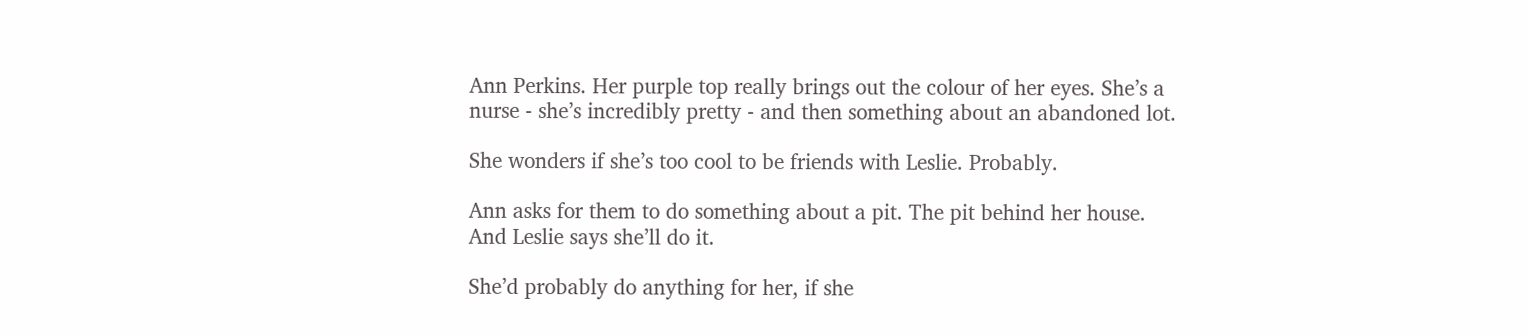Ann Perkins. Her purple top really brings out the colour of her eyes. She’s a nurse - she’s incredibly pretty - and then something about an abandoned lot.

She wonders if she’s too cool to be friends with Leslie. Probably.

Ann asks for them to do something about a pit. The pit behind her house. And Leslie says she’ll do it.

She’d probably do anything for her, if she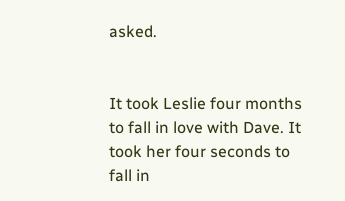asked.


It took Leslie four months to fall in love with Dave. It took her four seconds to fall in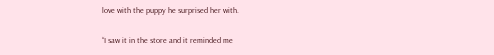love with the puppy he surprised her with.

“I saw it in the store and it reminded me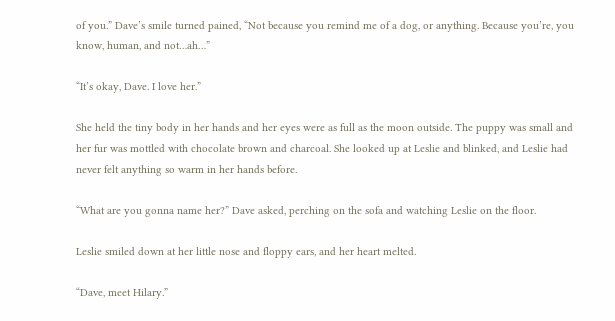of you.” Dave’s smile turned pained, “Not because you remind me of a dog, or anything. Because you’re, you know, human, and not…ah…”

“It’s okay, Dave. I love her.”

She held the tiny body in her hands and her eyes were as full as the moon outside. The puppy was small and her fur was mottled with chocolate brown and charcoal. She looked up at Leslie and blinked, and Leslie had never felt anything so warm in her hands before.

“What are you gonna name her?” Dave asked, perching on the sofa and watching Leslie on the floor.

Leslie smiled down at her little nose and floppy ears, and her heart melted.

“Dave, meet Hilary.”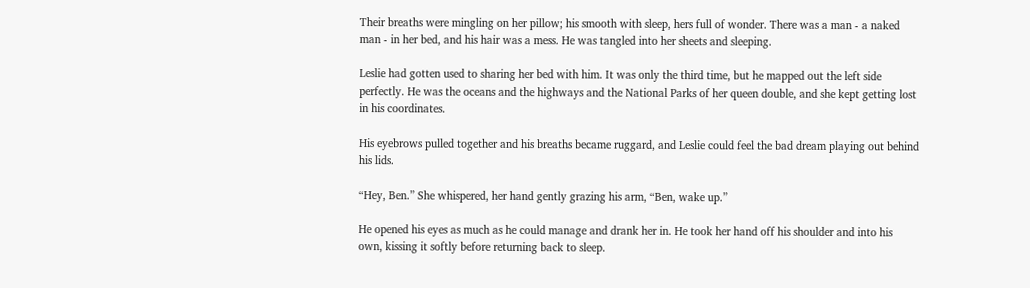Their breaths were mingling on her pillow; his smooth with sleep, hers full of wonder. There was a man - a naked man - in her bed, and his hair was a mess. He was tangled into her sheets and sleeping.

Leslie had gotten used to sharing her bed with him. It was only the third time, but he mapped out the left side perfectly. He was the oceans and the highways and the National Parks of her queen double, and she kept getting lost in his coordinates.

His eyebrows pulled together and his breaths became ruggard, and Leslie could feel the bad dream playing out behind his lids.

“Hey, Ben.” She whispered, her hand gently grazing his arm, “Ben, wake up.”

He opened his eyes as much as he could manage and drank her in. He took her hand off his shoulder and into his own, kissing it softly before returning back to sleep.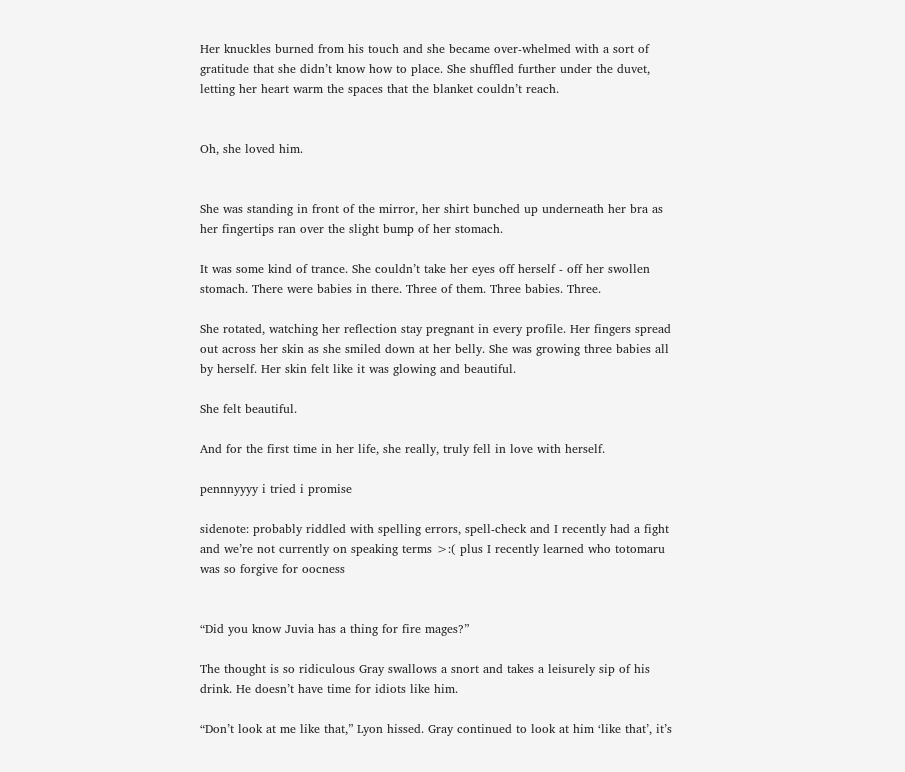Her knuckles burned from his touch and she became over-whelmed with a sort of gratitude that she didn’t know how to place. She shuffled further under the duvet, letting her heart warm the spaces that the blanket couldn’t reach.


Oh, she loved him.


She was standing in front of the mirror, her shirt bunched up underneath her bra as her fingertips ran over the slight bump of her stomach.

It was some kind of trance. She couldn’t take her eyes off herself - off her swollen stomach. There were babies in there. Three of them. Three babies. Three.

She rotated, watching her reflection stay pregnant in every profile. Her fingers spread out across her skin as she smiled down at her belly. She was growing three babies all by herself. Her skin felt like it was glowing and beautiful.

She felt beautiful.

And for the first time in her life, she really, truly fell in love with herself.

pennnyyyy i tried i promise

sidenote: probably riddled with spelling errors, spell-check and I recently had a fight and we’re not currently on speaking terms >:( plus I recently learned who totomaru was so forgive for oocness


“Did you know Juvia has a thing for fire mages?”

The thought is so ridiculous Gray swallows a snort and takes a leisurely sip of his drink. He doesn’t have time for idiots like him.

“Don’t look at me like that,” Lyon hissed. Gray continued to look at him ‘like that’, it’s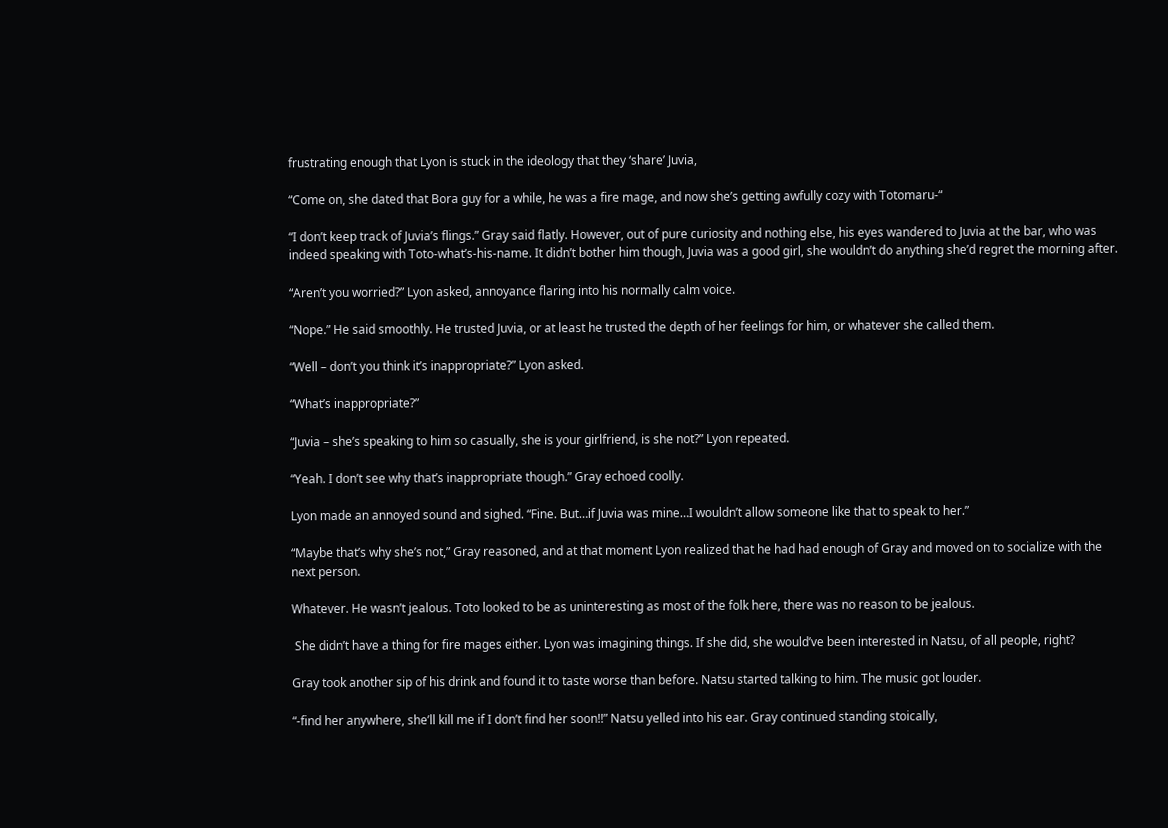frustrating enough that Lyon is stuck in the ideology that they ‘share’ Juvia,

“Come on, she dated that Bora guy for a while, he was a fire mage, and now she’s getting awfully cozy with Totomaru-“

“I don’t keep track of Juvia’s flings.” Gray said flatly. However, out of pure curiosity and nothing else, his eyes wandered to Juvia at the bar, who was indeed speaking with Toto-what’s-his-name. It didn’t bother him though, Juvia was a good girl, she wouldn’t do anything she’d regret the morning after.

“Aren’t you worried?” Lyon asked, annoyance flaring into his normally calm voice.

“Nope.” He said smoothly. He trusted Juvia, or at least he trusted the depth of her feelings for him, or whatever she called them.

“Well – don’t you think it’s inappropriate?” Lyon asked.

“What’s inappropriate?”

“Juvia – she’s speaking to him so casually, she is your girlfriend, is she not?” Lyon repeated.

“Yeah. I don’t see why that’s inappropriate though.” Gray echoed coolly.

Lyon made an annoyed sound and sighed. “Fine. But…if Juvia was mine…I wouldn’t allow someone like that to speak to her.”

“Maybe that’s why she’s not,” Gray reasoned, and at that moment Lyon realized that he had had enough of Gray and moved on to socialize with the next person.

Whatever. He wasn’t jealous. Toto looked to be as uninteresting as most of the folk here, there was no reason to be jealous.

 She didn’t have a thing for fire mages either. Lyon was imagining things. If she did, she would’ve been interested in Natsu, of all people, right?

Gray took another sip of his drink and found it to taste worse than before. Natsu started talking to him. The music got louder.

“-find her anywhere, she’ll kill me if I don’t find her soon!!” Natsu yelled into his ear. Gray continued standing stoically,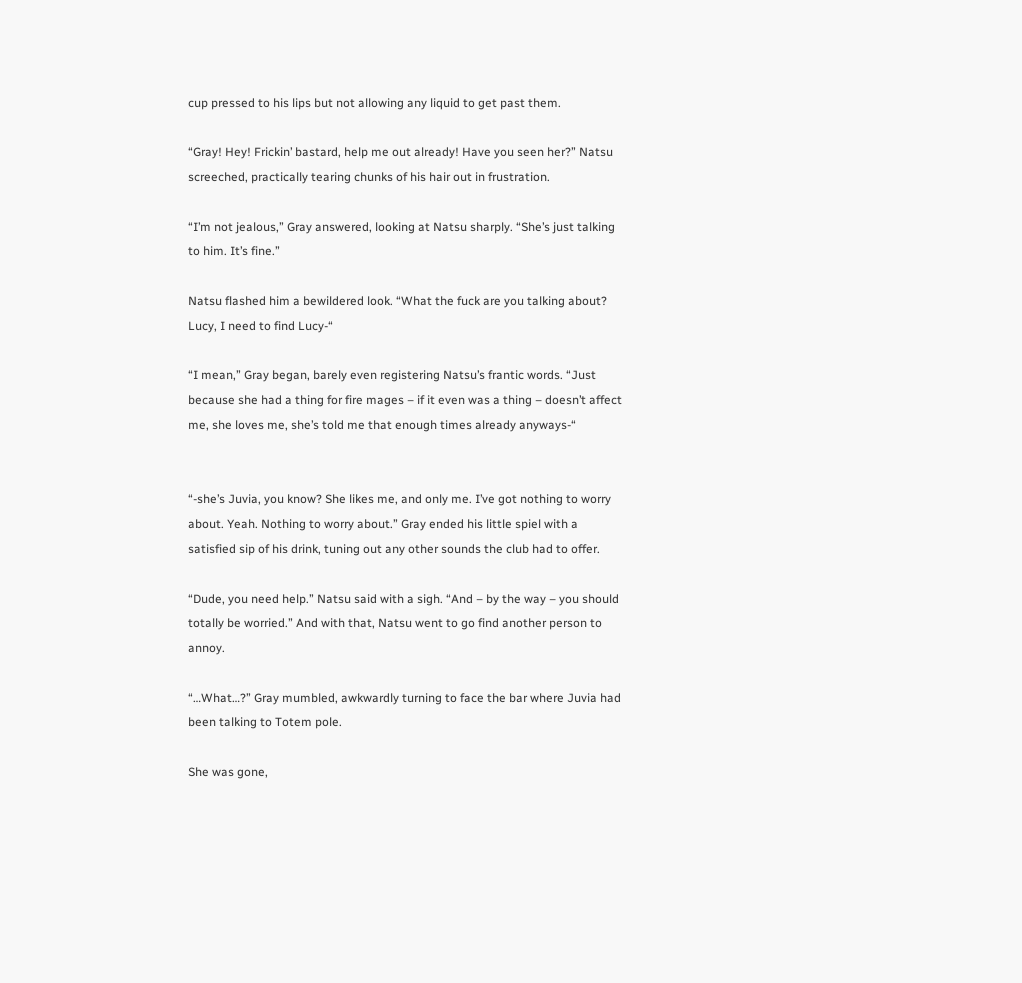cup pressed to his lips but not allowing any liquid to get past them.

“Gray! Hey! Frickin’ bastard, help me out already! Have you seen her?” Natsu screeched, practically tearing chunks of his hair out in frustration.

“I’m not jealous,” Gray answered, looking at Natsu sharply. “She’s just talking to him. It’s fine.”

Natsu flashed him a bewildered look. “What the fuck are you talking about? Lucy, I need to find Lucy-“

“I mean,” Gray began, barely even registering Natsu’s frantic words. “Just because she had a thing for fire mages – if it even was a thing – doesn’t affect me, she loves me, she’s told me that enough times already anyways-“


“-she’s Juvia, you know? She likes me, and only me. I’ve got nothing to worry about. Yeah. Nothing to worry about.” Gray ended his little spiel with a satisfied sip of his drink, tuning out any other sounds the club had to offer.

“Dude, you need help.” Natsu said with a sigh. “And – by the way – you should totally be worried.” And with that, Natsu went to go find another person to annoy.

“…What…?” Gray mumbled, awkwardly turning to face the bar where Juvia had been talking to Totem pole.

She was gone,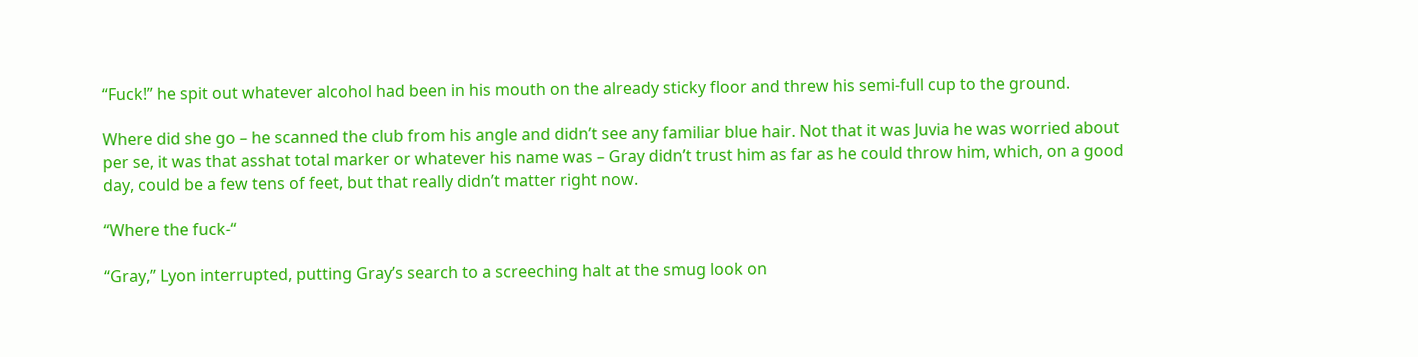“Fuck!” he spit out whatever alcohol had been in his mouth on the already sticky floor and threw his semi-full cup to the ground.

Where did she go – he scanned the club from his angle and didn’t see any familiar blue hair. Not that it was Juvia he was worried about per se, it was that asshat total marker or whatever his name was – Gray didn’t trust him as far as he could throw him, which, on a good day, could be a few tens of feet, but that really didn’t matter right now.

“Where the fuck-“

“Gray,” Lyon interrupted, putting Gray’s search to a screeching halt at the smug look on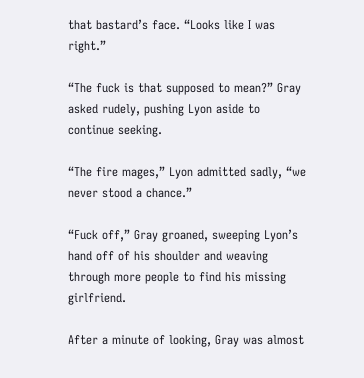that bastard’s face. “Looks like I was right.”

“The fuck is that supposed to mean?” Gray asked rudely, pushing Lyon aside to continue seeking.

“The fire mages,” Lyon admitted sadly, “we never stood a chance.”

“Fuck off,” Gray groaned, sweeping Lyon’s hand off of his shoulder and weaving through more people to find his missing girlfriend.

After a minute of looking, Gray was almost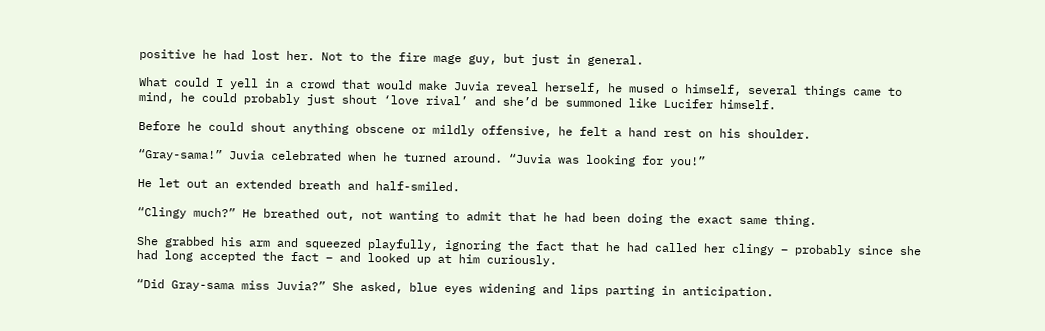positive he had lost her. Not to the fire mage guy, but just in general.

What could I yell in a crowd that would make Juvia reveal herself, he mused o himself, several things came to mind, he could probably just shout ‘love rival’ and she’d be summoned like Lucifer himself.

Before he could shout anything obscene or mildly offensive, he felt a hand rest on his shoulder.

“Gray-sama!” Juvia celebrated when he turned around. “Juvia was looking for you!”

He let out an extended breath and half-smiled.

“Clingy much?” He breathed out, not wanting to admit that he had been doing the exact same thing.

She grabbed his arm and squeezed playfully, ignoring the fact that he had called her clingy – probably since she had long accepted the fact – and looked up at him curiously.

“Did Gray-sama miss Juvia?” She asked, blue eyes widening and lips parting in anticipation.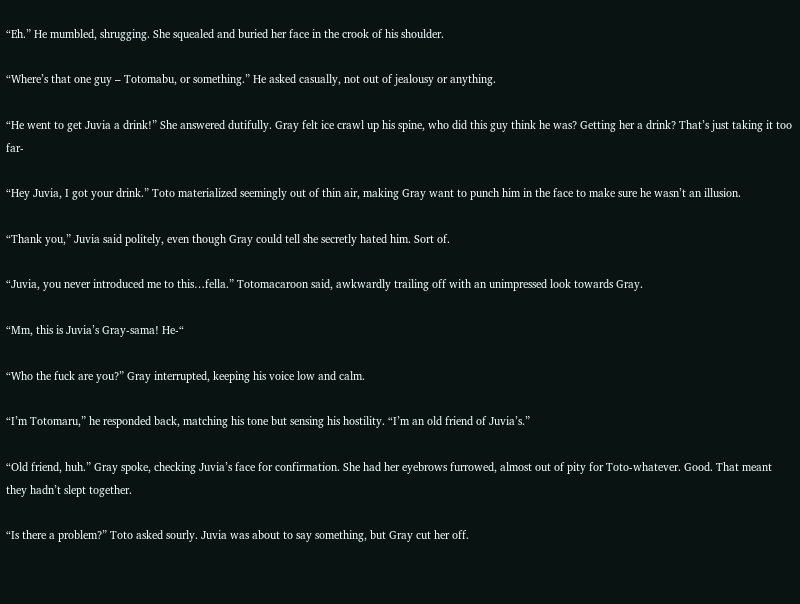“Eh.” He mumbled, shrugging. She squealed and buried her face in the crook of his shoulder.

“Where’s that one guy – Totomabu, or something.” He asked casually, not out of jealousy or anything.

“He went to get Juvia a drink!” She answered dutifully. Gray felt ice crawl up his spine, who did this guy think he was? Getting her a drink? That’s just taking it too far-

“Hey Juvia, I got your drink.” Toto materialized seemingly out of thin air, making Gray want to punch him in the face to make sure he wasn’t an illusion.

“Thank you,” Juvia said politely, even though Gray could tell she secretly hated him. Sort of.

“Juvia, you never introduced me to this…fella.” Totomacaroon said, awkwardly trailing off with an unimpressed look towards Gray.

“Mm, this is Juvia’s Gray-sama! He-“

“Who the fuck are you?” Gray interrupted, keeping his voice low and calm.

“I’m Totomaru,” he responded back, matching his tone but sensing his hostility. “I’m an old friend of Juvia’s.”

“Old friend, huh.” Gray spoke, checking Juvia’s face for confirmation. She had her eyebrows furrowed, almost out of pity for Toto-whatever. Good. That meant they hadn’t slept together.

“Is there a problem?” Toto asked sourly. Juvia was about to say something, but Gray cut her off.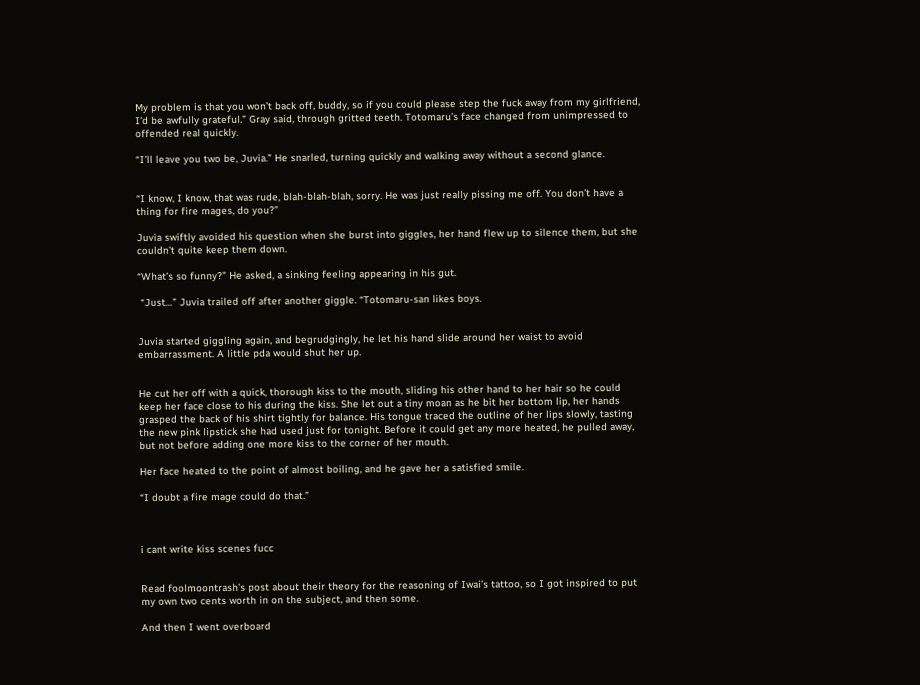My problem is that you won’t back off, buddy, so if you could please step the fuck away from my girlfriend, I’d be awfully grateful.” Gray said, through gritted teeth. Totomaru’s face changed from unimpressed to offended real quickly.

“I’ll leave you two be, Juvia.” He snarled, turning quickly and walking away without a second glance.


“I know, I know, that was rude, blah-blah-blah, sorry. He was just really pissing me off. You don’t have a thing for fire mages, do you?”

Juvia swiftly avoided his question when she burst into giggles, her hand flew up to silence them, but she couldn’t quite keep them down.

“What’s so funny?” He asked, a sinking feeling appearing in his gut.

 “Just…” Juvia trailed off after another giggle. “Totomaru-san likes boys.


Juvia started giggling again, and begrudgingly, he let his hand slide around her waist to avoid embarrassment. A little pda would shut her up.


He cut her off with a quick, thorough kiss to the mouth, sliding his other hand to her hair so he could keep her face close to his during the kiss. She let out a tiny moan as he bit her bottom lip, her hands grasped the back of his shirt tightly for balance. His tongue traced the outline of her lips slowly, tasting the new pink lipstick she had used just for tonight. Before it could get any more heated, he pulled away, but not before adding one more kiss to the corner of her mouth.

Her face heated to the point of almost boiling, and he gave her a satisfied smile.

“I doubt a fire mage could do that.”



i cant write kiss scenes fucc


Read foolmoontrash’s post about their theory for the reasoning of Iwai’s tattoo, so I got inspired to put my own two cents worth in on the subject, and then some.

And then I went overboard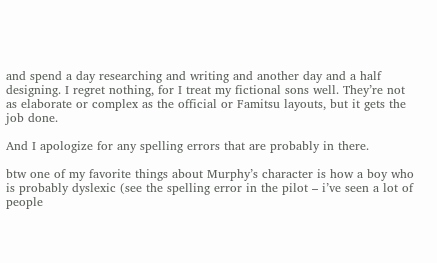and spend a day researching and writing and another day and a half designing. I regret nothing, for I treat my fictional sons well. They’re not as elaborate or complex as the official or Famitsu layouts, but it gets the job done.

And I apologize for any spelling errors that are probably in there.

btw one of my favorite things about Murphy’s character is how a boy who is probably dyslexic (see the spelling error in the pilot – i’ve seen a lot of people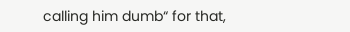calling him dumb“ for that,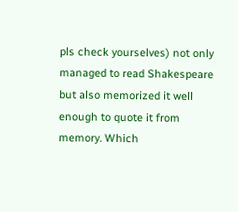pls check yourselves) not only managed to read Shakespeare but also memorized it well enough to quote it from memory. Which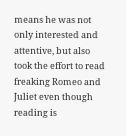means he was not only interested and attentive, but also took the effort to read freaking Romeo and Juliet even though reading is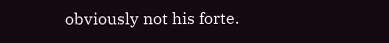obviously not his forte.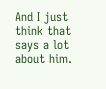And I just think that says a lot about him.